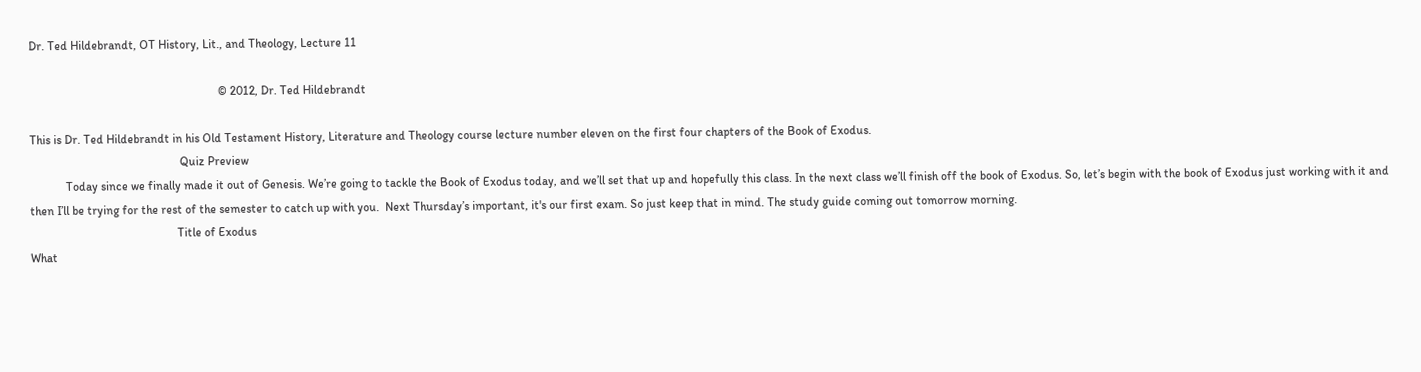Dr. Ted Hildebrandt, OT History, Lit., and Theology, Lecture 11

                                                               © 2012, Dr. Ted Hildebrandt

This is Dr. Ted Hildebrandt in his Old Testament History, Literature and Theology course lecture number eleven on the first four chapters of the Book of Exodus.
                                                  Quiz Preview
            Today since we finally made it out of Genesis. We’re going to tackle the Book of Exodus today, and we’ll set that up and hopefully this class. In the next class we’ll finish off the book of Exodus. So, let’s begin with the book of Exodus just working with it and then I’ll be trying for the rest of the semester to catch up with you.  Next Thursday’s important, it's our first exam. So just keep that in mind. The study guide coming out tomorrow morning.
                                                 Title of Exodus
What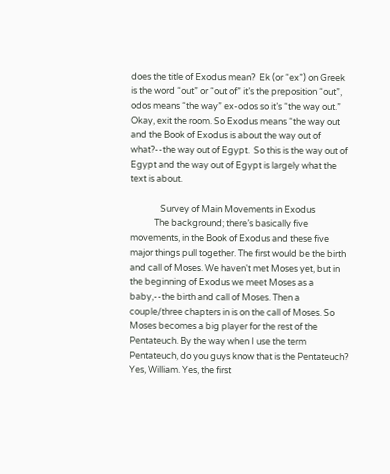does the title of Exodus mean?  Ek (or “ex”) on Greek is the word “out” or “out of” it’s the preposition “out”, odos means “the way” ex-odos so it’s “the way out.” Okay, exit the room. So Exodus means “the way out and the Book of Exodus is about the way out of what?--the way out of Egypt.  So this is the way out of Egypt and the way out of Egypt is largely what the text is about.

               Survey of Main Movements in Exodus
            The background; there’s basically five movements, in the Book of Exodus and these five major things pull together. The first would be the birth and call of Moses. We haven't met Moses yet, but in the beginning of Exodus we meet Moses as a baby,--the birth and call of Moses. Then a couple/three chapters in is on the call of Moses. So Moses becomes a big player for the rest of the Pentateuch. By the way when I use the term Pentateuch, do you guys know that is the Pentateuch? Yes, William. Yes, the first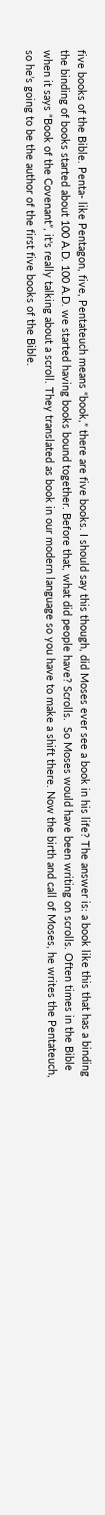five books of the Bible. Penta- like Pentagon, five, Pentateuch means “book,” there are five books. I should say this though, did Moses ever see a book in his life? The answer is: a book like this that has a binding the binding of books started about 100 A.D. 100 A.D. we started having books bound together. Before that, what did people have? Scrolls.  So Moses would have been writing on scrolls. Often times in the Bible when it says “Book of the Covenant”, it's really talking about a scroll. They translated as book in our modern language so you have to make a shift there. Now the birth and call of Moses, he writes the Pentateuch, so he’s going to be the author of the first five books of the Bible.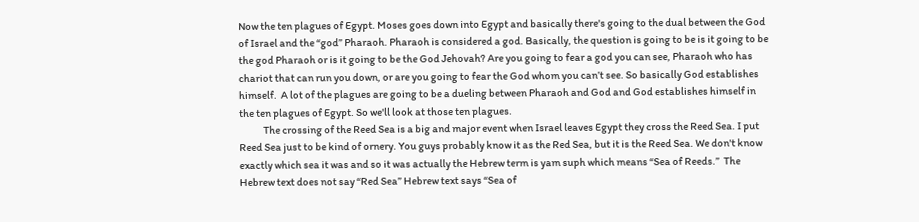Now the ten plagues of Egypt. Moses goes down into Egypt and basically there's going to the dual between the God of Israel and the “god” Pharaoh. Pharaoh is considered a god. Basically, the question is going to be is it going to be the god Pharaoh or is it going to be the God Jehovah? Are you going to fear a god you can see, Pharaoh who has chariot that can run you down, or are you going to fear the God whom you can’t see. So basically God establishes himself.  A lot of the plagues are going to be a dueling between Pharaoh and God and God establishes himself in the ten plagues of Egypt. So we'll look at those ten plagues.
            The crossing of the Reed Sea is a big and major event when Israel leaves Egypt they cross the Reed Sea. I put Reed Sea just to be kind of ornery. You guys probably know it as the Red Sea, but it is the Reed Sea. We don't know exactly which sea it was and so it was actually the Hebrew term is yam suph which means “Sea of Reeds.”  The Hebrew text does not say “Red Sea” Hebrew text says “Sea of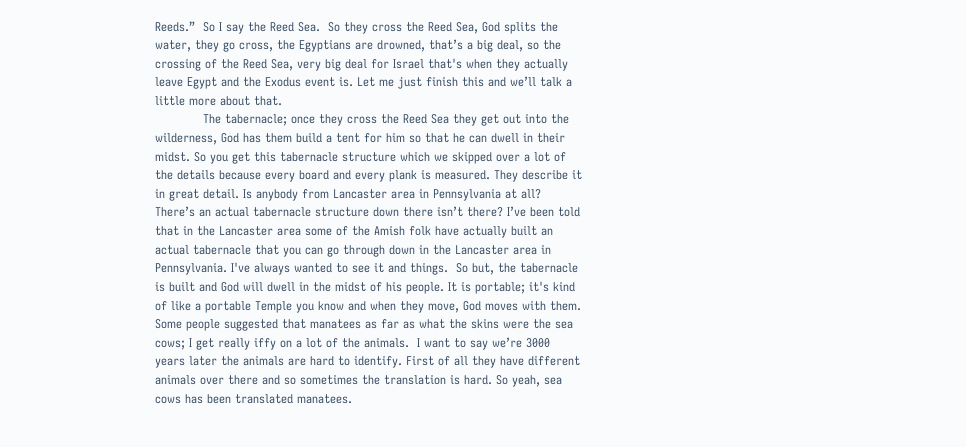Reeds.”  So I say the Reed Sea.  So they cross the Reed Sea, God splits the water, they go cross, the Egyptians are drowned, that’s a big deal, so the crossing of the Reed Sea, very big deal for Israel that's when they actually leave Egypt and the Exodus event is. Let me just finish this and we’ll talk a little more about that.
            The tabernacle; once they cross the Reed Sea they get out into the wilderness, God has them build a tent for him so that he can dwell in their midst. So you get this tabernacle structure which we skipped over a lot of the details because every board and every plank is measured. They describe it in great detail. Is anybody from Lancaster area in Pennsylvania at all? There’s an actual tabernacle structure down there isn’t there? I’ve been told that in the Lancaster area some of the Amish folk have actually built an actual tabernacle that you can go through down in the Lancaster area in Pennsylvania. I've always wanted to see it and things.  So but, the tabernacle is built and God will dwell in the midst of his people. It is portable; it's kind of like a portable Temple you know and when they move, God moves with them.  Some people suggested that manatees as far as what the skins were the sea cows; I get really iffy on a lot of the animals.  I want to say we’re 3000 years later the animals are hard to identify. First of all they have different animals over there and so sometimes the translation is hard. So yeah, sea cows has been translated manatees.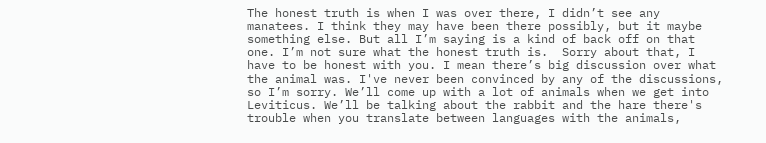The honest truth is when I was over there, I didn’t see any manatees. I think they may have been there possibly, but it maybe something else. But all I’m saying is a kind of back off on that one. I’m not sure what the honest truth is.  Sorry about that, I have to be honest with you. I mean there’s big discussion over what the animal was. I've never been convinced by any of the discussions, so I’m sorry. We’ll come up with a lot of animals when we get into Leviticus. We’ll be talking about the rabbit and the hare there's trouble when you translate between languages with the animals,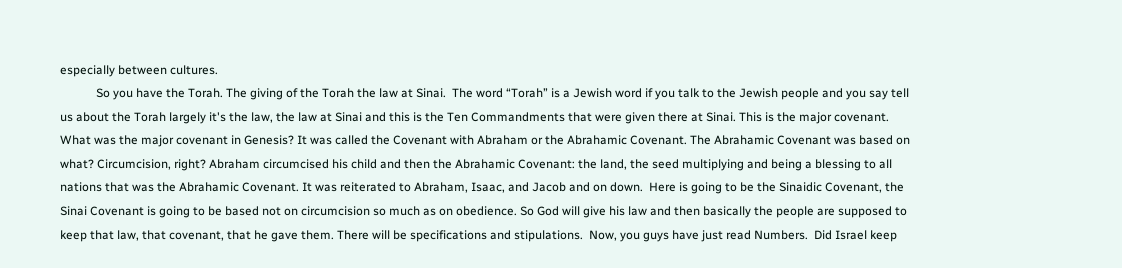especially between cultures.
            So you have the Torah. The giving of the Torah the law at Sinai.  The word “Torah” is a Jewish word if you talk to the Jewish people and you say tell us about the Torah largely it's the law, the law at Sinai and this is the Ten Commandments that were given there at Sinai. This is the major covenant.  What was the major covenant in Genesis? It was called the Covenant with Abraham or the Abrahamic Covenant. The Abrahamic Covenant was based on what? Circumcision, right? Abraham circumcised his child and then the Abrahamic Covenant: the land, the seed multiplying and being a blessing to all nations that was the Abrahamic Covenant. It was reiterated to Abraham, Isaac, and Jacob and on down.  Here is going to be the Sinaidic Covenant, the Sinai Covenant is going to be based not on circumcision so much as on obedience. So God will give his law and then basically the people are supposed to keep that law, that covenant, that he gave them. There will be specifications and stipulations.  Now, you guys have just read Numbers.  Did Israel keep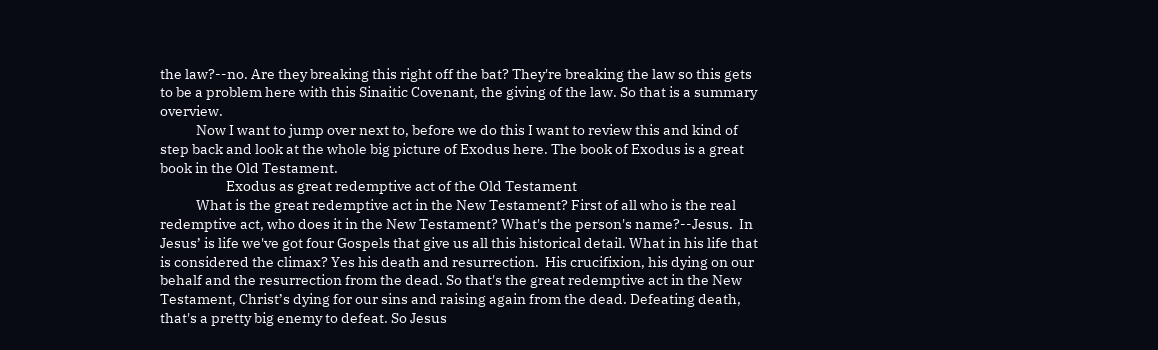the law?--no. Are they breaking this right off the bat? They're breaking the law so this gets to be a problem here with this Sinaitic Covenant, the giving of the law. So that is a summary overview.
            Now I want to jump over next to, before we do this I want to review this and kind of step back and look at the whole big picture of Exodus here. The book of Exodus is a great book in the Old Testament.
                      Exodus as great redemptive act of the Old Testament
            What is the great redemptive act in the New Testament? First of all who is the real redemptive act, who does it in the New Testament? What's the person's name?--Jesus.  In Jesus’ is life we've got four Gospels that give us all this historical detail. What in his life that is considered the climax? Yes his death and resurrection.  His crucifixion, his dying on our behalf and the resurrection from the dead. So that's the great redemptive act in the New Testament, Christ’s dying for our sins and raising again from the dead. Defeating death, that's a pretty big enemy to defeat. So Jesus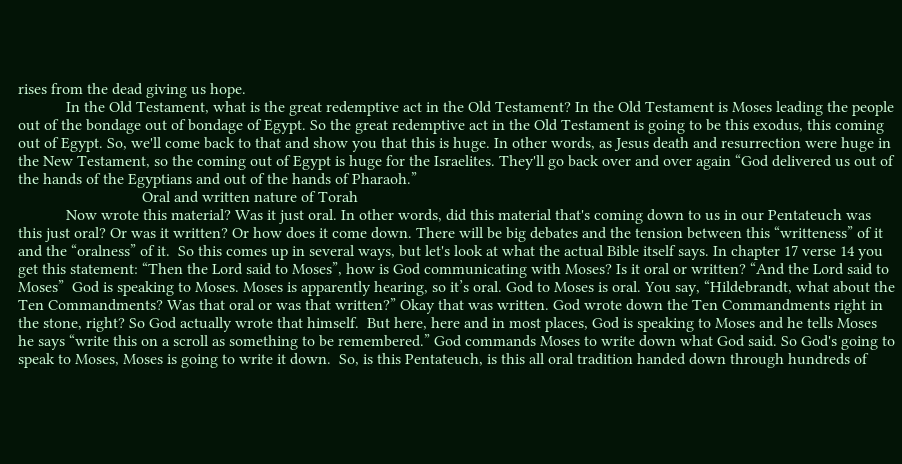rises from the dead giving us hope.
            In the Old Testament, what is the great redemptive act in the Old Testament? In the Old Testament is Moses leading the people out of the bondage out of bondage of Egypt. So the great redemptive act in the Old Testament is going to be this exodus, this coming out of Egypt. So, we'll come back to that and show you that this is huge. In other words, as Jesus death and resurrection were huge in the New Testament, so the coming out of Egypt is huge for the Israelites. They'll go back over and over again “God delivered us out of the hands of the Egyptians and out of the hands of Pharaoh.”
                               Oral and written nature of Torah
            Now wrote this material? Was it just oral. In other words, did this material that's coming down to us in our Pentateuch was this just oral? Or was it written? Or how does it come down. There will be big debates and the tension between this “writteness” of it and the “oralness” of it.  So this comes up in several ways, but let's look at what the actual Bible itself says. In chapter 17 verse 14 you get this statement: “Then the Lord said to Moses”, how is God communicating with Moses? Is it oral or written? “And the Lord said to Moses”  God is speaking to Moses. Moses is apparently hearing, so it’s oral. God to Moses is oral. You say, “Hildebrandt, what about the Ten Commandments? Was that oral or was that written?” Okay that was written. God wrote down the Ten Commandments right in the stone, right? So God actually wrote that himself.  But here, here and in most places, God is speaking to Moses and he tells Moses he says “write this on a scroll as something to be remembered.” God commands Moses to write down what God said. So God's going to speak to Moses, Moses is going to write it down.  So, is this Pentateuch, is this all oral tradition handed down through hundreds of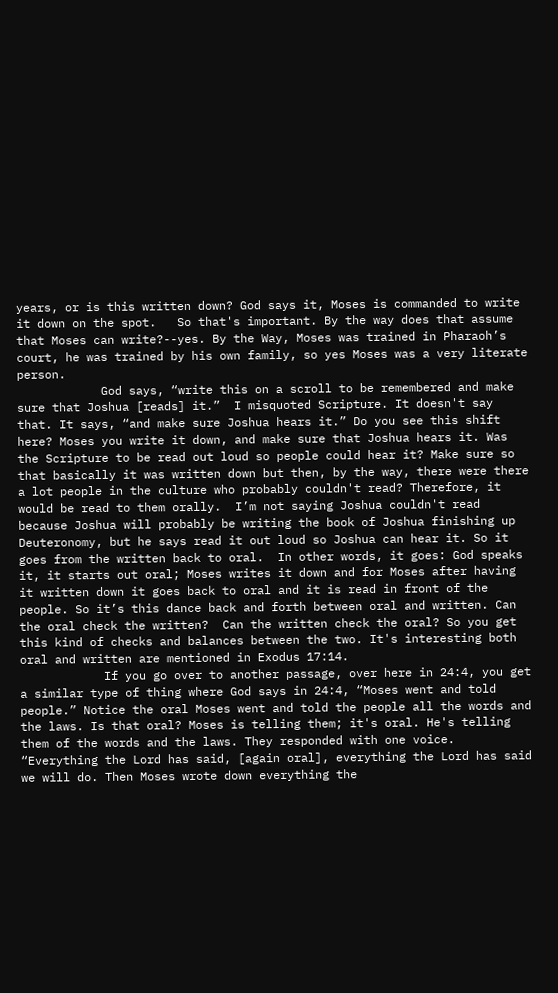years, or is this written down? God says it, Moses is commanded to write it down on the spot.   So that's important. By the way does that assume that Moses can write?--yes. By the Way, Moses was trained in Pharaoh’s court, he was trained by his own family, so yes Moses was a very literate person.
            God says, “write this on a scroll to be remembered and make sure that Joshua [reads] it.”  I misquoted Scripture. It doesn't say that. It says, “and make sure Joshua hears it.” Do you see this shift here? Moses you write it down, and make sure that Joshua hears it. Was the Scripture to be read out loud so people could hear it? Make sure so that basically it was written down but then, by the way, there were there a lot people in the culture who probably couldn't read? Therefore, it would be read to them orally.  I’m not saying Joshua couldn't read because Joshua will probably be writing the book of Joshua finishing up Deuteronomy, but he says read it out loud so Joshua can hear it. So it goes from the written back to oral.  In other words, it goes: God speaks it, it starts out oral; Moses writes it down and for Moses after having it written down it goes back to oral and it is read in front of the people. So it’s this dance back and forth between oral and written. Can the oral check the written?  Can the written check the oral? So you get this kind of checks and balances between the two. It's interesting both oral and written are mentioned in Exodus 17:14.
            If you go over to another passage, over here in 24:4, you get a similar type of thing where God says in 24:4, “Moses went and told people.” Notice the oral Moses went and told the people all the words and the laws. Is that oral? Moses is telling them; it's oral. He's telling them of the words and the laws. They responded with one voice. “Everything the Lord has said, [again oral], everything the Lord has said we will do. Then Moses wrote down everything the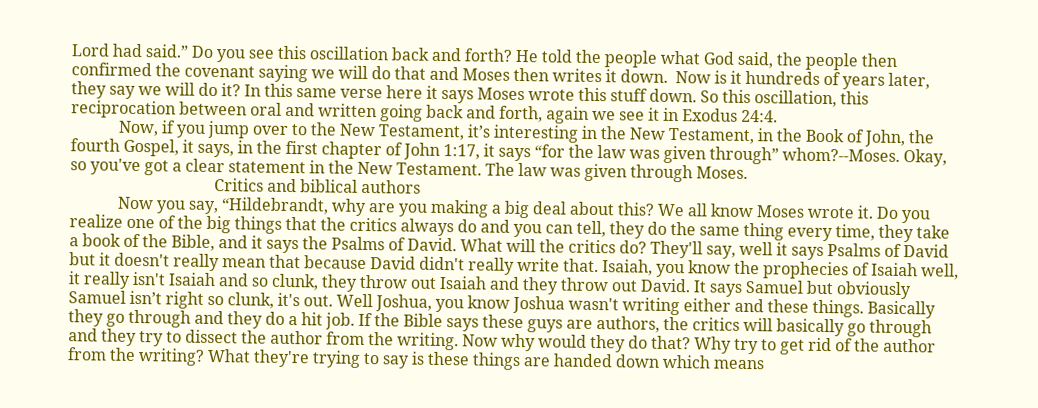Lord had said.” Do you see this oscillation back and forth? He told the people what God said, the people then confirmed the covenant saying we will do that and Moses then writes it down.  Now is it hundreds of years later, they say we will do it? In this same verse here it says Moses wrote this stuff down. So this oscillation, this reciprocation between oral and written going back and forth, again we see it in Exodus 24:4.
            Now, if you jump over to the New Testament, it’s interesting in the New Testament, in the Book of John, the fourth Gospel, it says, in the first chapter of John 1:17, it says “for the law was given through” whom?--Moses. Okay, so you've got a clear statement in the New Testament. The law was given through Moses.
                                    Critics and biblical authors
            Now you say, “Hildebrandt, why are you making a big deal about this? We all know Moses wrote it. Do you realize one of the big things that the critics always do and you can tell, they do the same thing every time, they take a book of the Bible, and it says the Psalms of David. What will the critics do? They'll say, well it says Psalms of David but it doesn't really mean that because David didn't really write that. Isaiah, you know the prophecies of Isaiah well, it really isn't Isaiah and so clunk, they throw out Isaiah and they throw out David. It says Samuel but obviously Samuel isn’t right so clunk, it's out. Well Joshua, you know Joshua wasn't writing either and these things. Basically they go through and they do a hit job. If the Bible says these guys are authors, the critics will basically go through and they try to dissect the author from the writing. Now why would they do that? Why try to get rid of the author from the writing? What they're trying to say is these things are handed down which means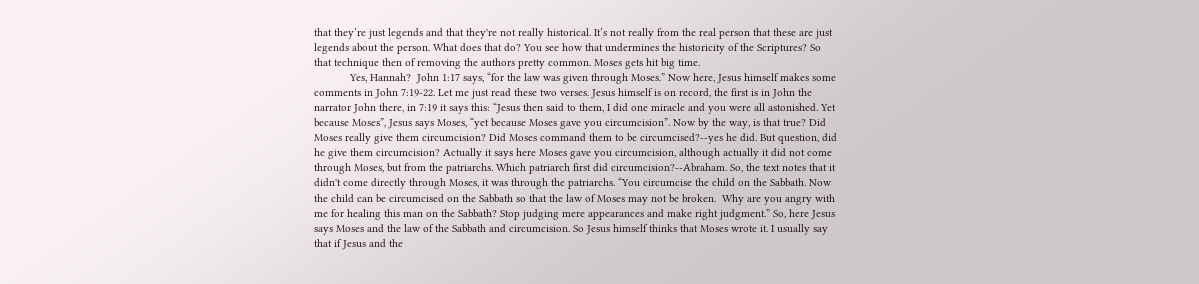that they’re just legends and that they're not really historical. It’s not really from the real person that these are just legends about the person. What does that do? You see how that undermines the historicity of the Scriptures? So that technique then of removing the authors pretty common. Moses gets hit big time.
            Yes, Hannah?  John 1:17 says, “for the law was given through Moses.” Now here, Jesus himself makes some comments in John 7:19-22. Let me just read these two verses. Jesus himself is on record, the first is in John the narrator John there, in 7:19 it says this: “Jesus then said to them, I did one miracle and you were all astonished. Yet because Moses”, Jesus says Moses, “yet because Moses gave you circumcision”. Now by the way, is that true? Did Moses really give them circumcision? Did Moses command them to be circumcised?--yes he did. But question, did he give them circumcision? Actually it says here Moses gave you circumcision, although actually it did not come through Moses, but from the patriarchs. Which patriarch first did circumcision?--Abraham. So, the text notes that it didn't come directly through Moses, it was through the patriarchs. “You circumcise the child on the Sabbath. Now the child can be circumcised on the Sabbath so that the law of Moses may not be broken.  Why are you angry with me for healing this man on the Sabbath? Stop judging mere appearances and make right judgment.” So, here Jesus says Moses and the law of the Sabbath and circumcision. So Jesus himself thinks that Moses wrote it. I usually say that if Jesus and the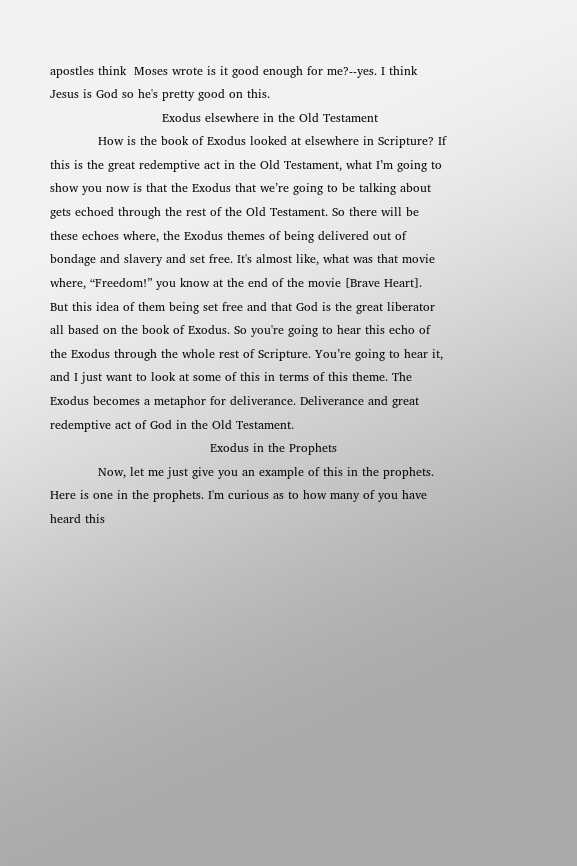apostles think  Moses wrote is it good enough for me?--yes. I think Jesus is God so he's pretty good on this.
                            Exodus elsewhere in the Old Testament
            How is the book of Exodus looked at elsewhere in Scripture? If this is the great redemptive act in the Old Testament, what I’m going to show you now is that the Exodus that we’re going to be talking about gets echoed through the rest of the Old Testament. So there will be these echoes where, the Exodus themes of being delivered out of bondage and slavery and set free. It's almost like, what was that movie where, “Freedom!” you know at the end of the movie [Brave Heart].  But this idea of them being set free and that God is the great liberator all based on the book of Exodus. So you're going to hear this echo of the Exodus through the whole rest of Scripture. You’re going to hear it, and I just want to look at some of this in terms of this theme. The Exodus becomes a metaphor for deliverance. Deliverance and great redemptive act of God in the Old Testament.
                                        Exodus in the Prophets
            Now, let me just give you an example of this in the prophets. Here is one in the prophets. I'm curious as to how many of you have heard this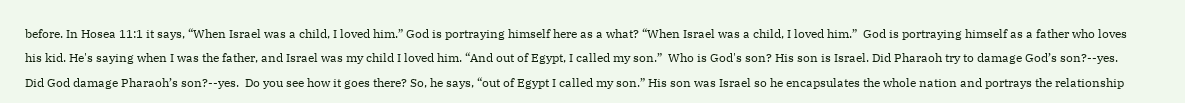before. In Hosea 11:1 it says, “When Israel was a child, I loved him.” God is portraying himself here as a what? “When Israel was a child, I loved him.”  God is portraying himself as a father who loves his kid. He's saying when I was the father, and Israel was my child I loved him. “And out of Egypt, I called my son.”  Who is God's son? His son is Israel. Did Pharaoh try to damage God’s son?--yes. Did God damage Pharaoh’s son?--yes.  Do you see how it goes there? So, he says, “out of Egypt I called my son.” His son was Israel so he encapsulates the whole nation and portrays the relationship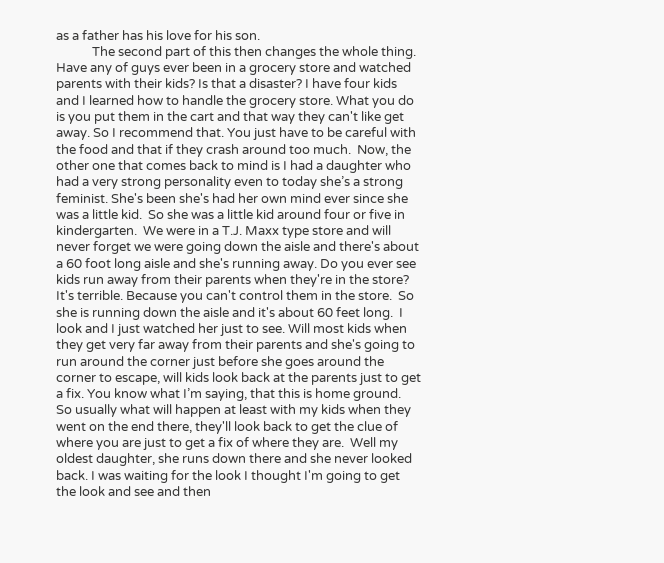as a father has his love for his son.
            The second part of this then changes the whole thing. Have any of guys ever been in a grocery store and watched parents with their kids? Is that a disaster? I have four kids and I learned how to handle the grocery store. What you do is you put them in the cart and that way they can't like get away. So I recommend that. You just have to be careful with the food and that if they crash around too much.  Now, the other one that comes back to mind is I had a daughter who had a very strong personality even to today she’s a strong feminist. She's been she's had her own mind ever since she was a little kid.  So she was a little kid around four or five in kindergarten.  We were in a T.J. Maxx type store and will never forget we were going down the aisle and there's about a 60 foot long aisle and she's running away. Do you ever see kids run away from their parents when they're in the store? It's terrible. Because you can't control them in the store.  So she is running down the aisle and it's about 60 feet long.  I look and I just watched her just to see. Will most kids when they get very far away from their parents and she's going to run around the corner just before she goes around the corner to escape, will kids look back at the parents just to get a fix. You know what I’m saying, that this is home ground.  So usually what will happen at least with my kids when they went on the end there, they'll look back to get the clue of where you are just to get a fix of where they are.  Well my oldest daughter, she runs down there and she never looked back. I was waiting for the look I thought I'm going to get the look and see and then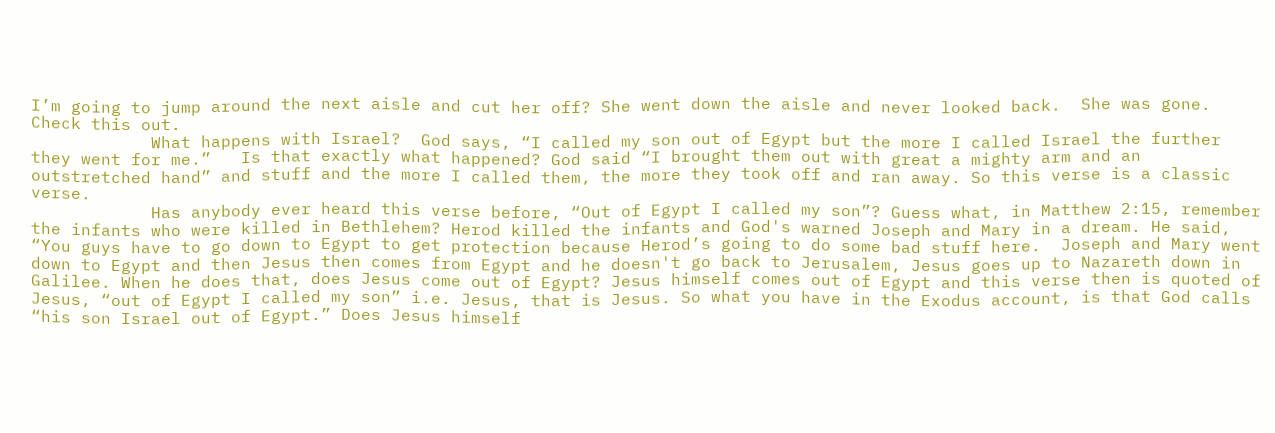I’m going to jump around the next aisle and cut her off? She went down the aisle and never looked back.  She was gone. Check this out.
            What happens with Israel?  God says, “I called my son out of Egypt but the more I called Israel the further they went for me.”   Is that exactly what happened? God said “I brought them out with great a mighty arm and an outstretched hand” and stuff and the more I called them, the more they took off and ran away. So this verse is a classic verse.
            Has anybody ever heard this verse before, “Out of Egypt I called my son”? Guess what, in Matthew 2:15, remember the infants who were killed in Bethlehem? Herod killed the infants and God's warned Joseph and Mary in a dream. He said, “You guys have to go down to Egypt to get protection because Herod’s going to do some bad stuff here.  Joseph and Mary went down to Egypt and then Jesus then comes from Egypt and he doesn't go back to Jerusalem, Jesus goes up to Nazareth down in Galilee. When he does that, does Jesus come out of Egypt? Jesus himself comes out of Egypt and this verse then is quoted of Jesus, “out of Egypt I called my son” i.e. Jesus, that is Jesus. So what you have in the Exodus account, is that God calls “his son Israel out of Egypt.” Does Jesus himself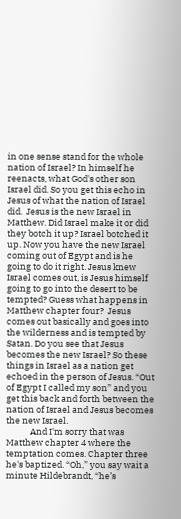in one sense stand for the whole nation of Israel? In himself he reenacts, what God's other son Israel did. So you get this echo in Jesus of what the nation of Israel did.  Jesus is the new Israel in Matthew. Did Israel make it or did they botch it up? Israel botched it up. Now you have the new Israel coming out of Egypt and is he going to do it right. Jesus knew Israel comes out, is Jesus himself going to go into the desert to be tempted? Guess what happens in Matthew chapter four?  Jesus comes out basically and goes into the wilderness and is tempted by Satan. Do you see that Jesus becomes the new Israel? So these things in Israel as a nation get echoed in the person of Jesus. “Out of Egypt I called my son” and you get this back and forth between the nation of Israel and Jesus becomes the new Israel.
            And I'm sorry that was Matthew chapter 4 where the temptation comes. Chapter three he's baptized. “Oh,” you say wait a minute Hildebrandt, “he’s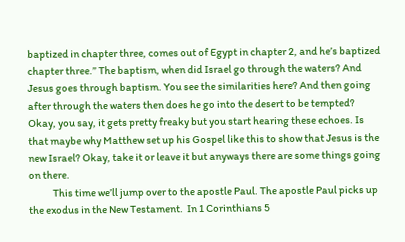baptized in chapter three, comes out of Egypt in chapter 2, and he’s baptized chapter three.” The baptism, when did Israel go through the waters? And Jesus goes through baptism. You see the similarities here? And then going after through the waters then does he go into the desert to be tempted? Okay, you say, it gets pretty freaky but you start hearing these echoes. Is that maybe why Matthew set up his Gospel like this to show that Jesus is the new Israel? Okay, take it or leave it but anyways there are some things going on there.
            This time we’ll jump over to the apostle Paul. The apostle Paul picks up the exodus in the New Testament.  In 1 Corinthians 5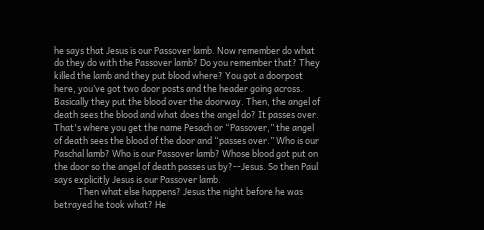he says that Jesus is our Passover lamb. Now remember do what do they do with the Passover lamb? Do you remember that? They killed the lamb and they put blood where? You got a doorpost here, you’ve got two door posts and the header going across. Basically they put the blood over the doorway. Then, the angel of death sees the blood and what does the angel do? It passes over. That's where you get the name Pesach or “Passover,” the angel of death sees the blood of the door and “passes over.” Who is our Paschal lamb? Who is our Passover lamb? Whose blood got put on the door so the angel of death passes us by?--Jesus. So then Paul says explicitly Jesus is our Passover lamb.
            Then what else happens? Jesus the night before he was betrayed he took what? He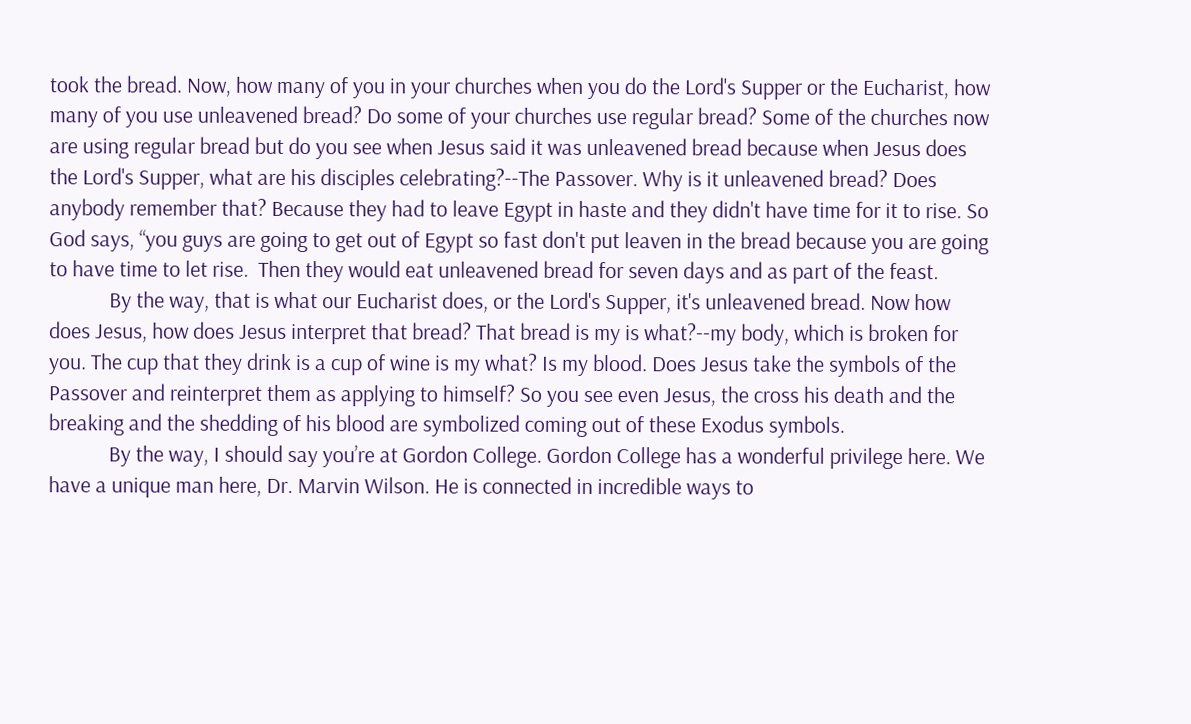took the bread. Now, how many of you in your churches when you do the Lord's Supper or the Eucharist, how many of you use unleavened bread? Do some of your churches use regular bread? Some of the churches now are using regular bread but do you see when Jesus said it was unleavened bread because when Jesus does the Lord's Supper, what are his disciples celebrating?--The Passover. Why is it unleavened bread? Does anybody remember that? Because they had to leave Egypt in haste and they didn't have time for it to rise. So God says, “you guys are going to get out of Egypt so fast don't put leaven in the bread because you are going to have time to let rise.  Then they would eat unleavened bread for seven days and as part of the feast.
            By the way, that is what our Eucharist does, or the Lord's Supper, it's unleavened bread. Now how does Jesus, how does Jesus interpret that bread? That bread is my is what?--my body, which is broken for you. The cup that they drink is a cup of wine is my what? Is my blood. Does Jesus take the symbols of the Passover and reinterpret them as applying to himself? So you see even Jesus, the cross his death and the breaking and the shedding of his blood are symbolized coming out of these Exodus symbols.
            By the way, I should say you’re at Gordon College. Gordon College has a wonderful privilege here. We have a unique man here, Dr. Marvin Wilson. He is connected in incredible ways to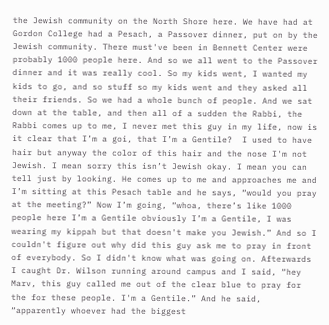the Jewish community on the North Shore here. We have had at Gordon College had a Pesach, a Passover dinner, put on by the Jewish community. There must've been in Bennett Center were probably 1000 people here. And so we all went to the Passover dinner and it was really cool. So my kids went, I wanted my kids to go, and so stuff so my kids went and they asked all their friends. So we had a whole bunch of people. And we sat down at the table, and then all of a sudden the Rabbi, the Rabbi comes up to me, I never met this guy in my life, now is it clear that I’m a goi, that I’m a Gentile?  I used to have hair but anyway the color of this hair and the nose I'm not Jewish. I mean sorry this isn’t Jewish okay. I mean you can tell just by looking. He comes up to me and approaches me and I’m sitting at this Pesach table and he says, “would you pray at the meeting?” Now I’m going, “whoa, there’s like 1000 people here I’m a Gentile obviously I’m a Gentile, I was wearing my kippah but that doesn't make you Jewish.” And so I couldn't figure out why did this guy ask me to pray in front of everybody. So I didn't know what was going on. Afterwards I caught Dr. Wilson running around campus and I said, “hey Marv, this guy called me out of the clear blue to pray for the for these people. I'm a Gentile.” And he said, “apparently whoever had the biggest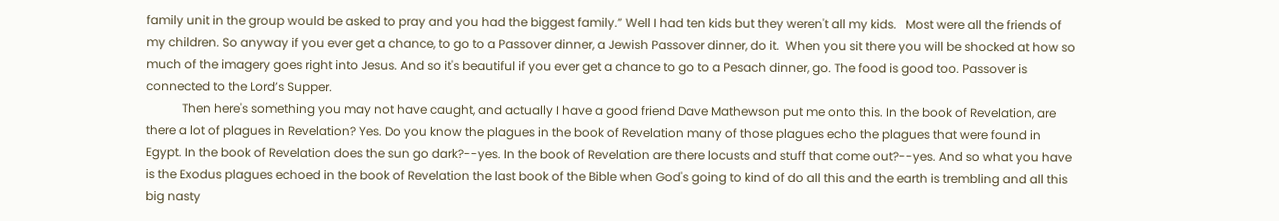family unit in the group would be asked to pray and you had the biggest family.” Well I had ten kids but they weren't all my kids.   Most were all the friends of my children. So anyway if you ever get a chance, to go to a Passover dinner, a Jewish Passover dinner, do it.  When you sit there you will be shocked at how so much of the imagery goes right into Jesus. And so it's beautiful if you ever get a chance to go to a Pesach dinner, go. The food is good too. Passover is connected to the Lord’s Supper.
            Then here's something you may not have caught, and actually I have a good friend Dave Mathewson put me onto this. In the book of Revelation, are there a lot of plagues in Revelation? Yes. Do you know the plagues in the book of Revelation many of those plagues echo the plagues that were found in Egypt. In the book of Revelation does the sun go dark?--yes. In the book of Revelation are there locusts and stuff that come out?--yes. And so what you have is the Exodus plagues echoed in the book of Revelation the last book of the Bible when God's going to kind of do all this and the earth is trembling and all this big nasty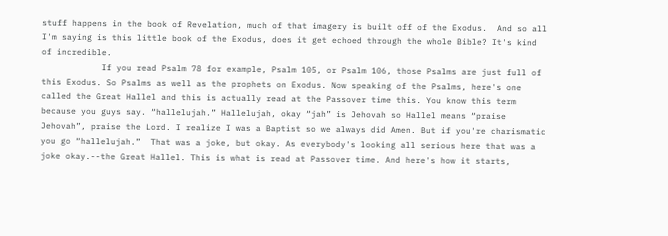stuff happens in the book of Revelation, much of that imagery is built off of the Exodus.  And so all I'm saying is this little book of the Exodus, does it get echoed through the whole Bible? It's kind of incredible.
            If you read Psalm 78 for example, Psalm 105, or Psalm 106, those Psalms are just full of this Exodus. So Psalms as well as the prophets on Exodus. Now speaking of the Psalms, here's one called the Great Hallel and this is actually read at the Passover time this. You know this term because you guys say. “hallelujah.” Hallelujah, okay “jah” is Jehovah so Hallel means “praise Jehovah”, praise the Lord. I realize I was a Baptist so we always did Amen. But if you're charismatic you go “hallelujah.”  That was a joke, but okay. As everybody's looking all serious here that was a joke okay.--the Great Hallel. This is what is read at Passover time. And here's how it starts,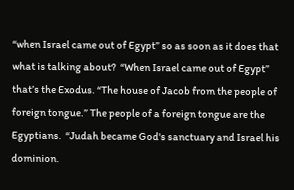“when Israel came out of Egypt” so as soon as it does that what is talking about?  “When Israel came out of Egypt” that’s the Exodus. “The house of Jacob from the people of foreign tongue.” The people of a foreign tongue are the Egyptians.  “Judah became God's sanctuary and Israel his dominion.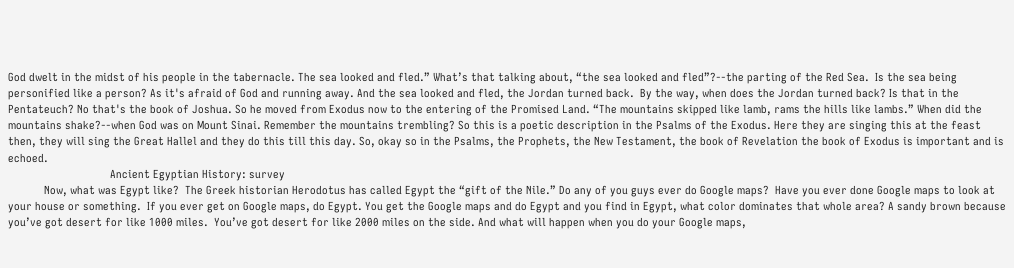God dwelt in the midst of his people in the tabernacle. The sea looked and fled.” What’s that talking about, “the sea looked and fled”?--the parting of the Red Sea.  Is the sea being personified like a person? As it's afraid of God and running away. And the sea looked and fled, the Jordan turned back.  By the way, when does the Jordan turned back? Is that in the Pentateuch? No that's the book of Joshua. So he moved from Exodus now to the entering of the Promised Land. “The mountains skipped like lamb, rams the hills like lambs.” When did the mountains shake?--when God was on Mount Sinai. Remember the mountains trembling? So this is a poetic description in the Psalms of the Exodus. Here they are singing this at the feast then, they will sing the Great Hallel and they do this till this day. So, okay so in the Psalms, the Prophets, the New Testament, the book of Revelation the book of Exodus is important and is echoed.
                                  Ancient Egyptian History: survey
            Now, what was Egypt like?  The Greek historian Herodotus has called Egypt the “gift of the Nile.” Do any of you guys ever do Google maps?  Have you ever done Google maps to look at your house or something.  If you ever get on Google maps, do Egypt. You get the Google maps and do Egypt and you find in Egypt, what color dominates that whole area? A sandy brown because you’ve got desert for like 1000 miles.  You’ve got desert for like 2000 miles on the side. And what will happen when you do your Google maps,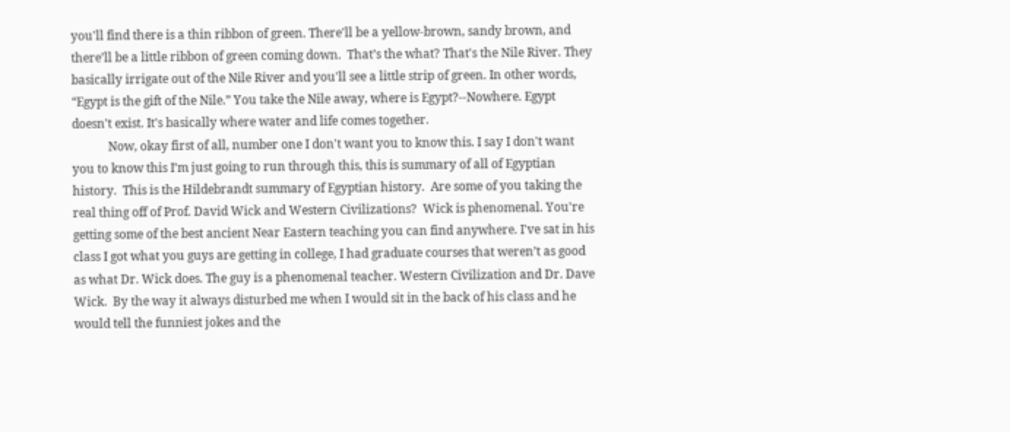you'll find there is a thin ribbon of green. There'll be a yellow-brown, sandy brown, and there’ll be a little ribbon of green coming down.  That’s the what? That's the Nile River. They basically irrigate out of the Nile River and you'll see a little strip of green. In other words, “Egypt is the gift of the Nile.” You take the Nile away, where is Egypt?--Nowhere. Egypt doesn't exist. It's basically where water and life comes together.
            Now, okay first of all, number one I don't want you to know this. I say I don't want you to know this I’m just going to run through this, this is summary of all of Egyptian history.  This is the Hildebrandt summary of Egyptian history.  Are some of you taking the real thing off of Prof. David Wick and Western Civilizations?  Wick is phenomenal. You're getting some of the best ancient Near Eastern teaching you can find anywhere. I've sat in his class I got what you guys are getting in college, I had graduate courses that weren’t as good as what Dr. Wick does. The guy is a phenomenal teacher. Western Civilization and Dr. Dave Wick.  By the way it always disturbed me when I would sit in the back of his class and he would tell the funniest jokes and the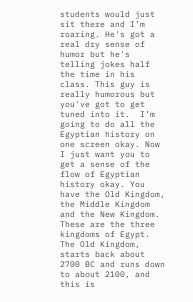students would just sit there and I’m roaring. He's got a real dry sense of humor but he's telling jokes half the time in his class. This guy is really humorous but you've got to get tuned into it.  I’m going to do all the Egyptian history on one screen okay. Now I just want you to get a sense of the flow of Egyptian history okay. You have the Old Kingdom, the Middle Kingdom and the New Kingdom. These are the three kingdoms of Egypt. The Old Kingdom, starts back about 2700 BC and runs down to about 2100, and this is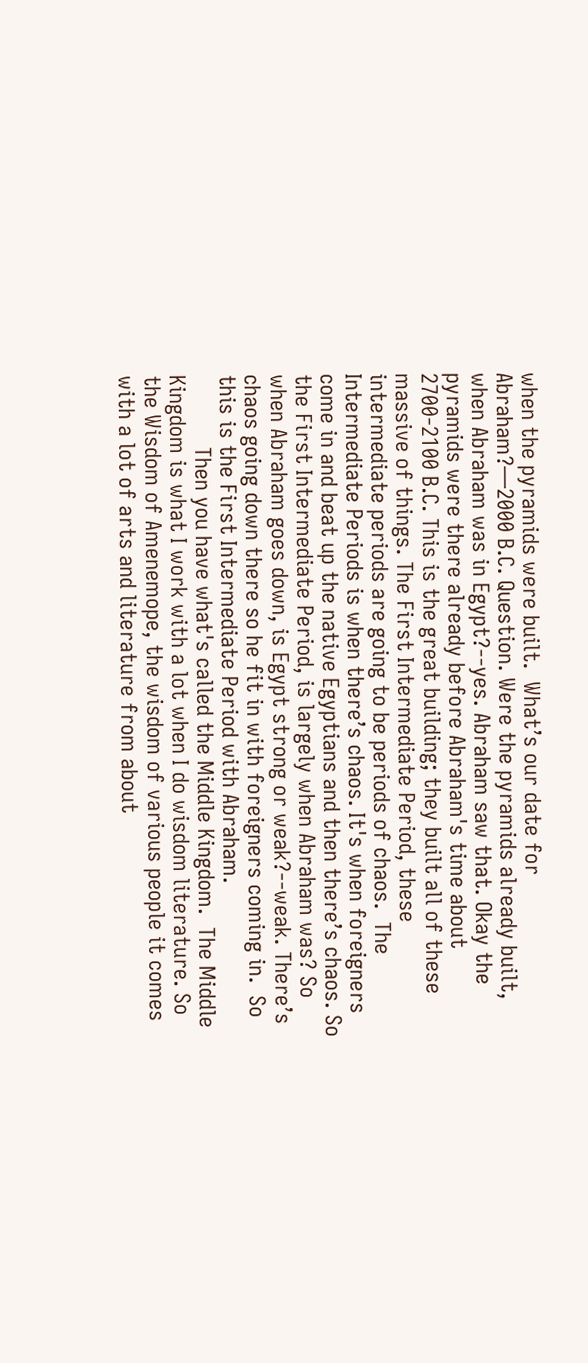when the pyramids were built.  What’s our date for Abraham?—2000 B.C. Question. Were the pyramids already built, when Abraham was in Egypt?--yes. Abraham saw that. Okay the pyramids were there already before Abraham's time about 2700-2100 B.C. This is the great building; they built all of these massive of things. The First Intermediate Period, these intermediate periods are going to be periods of chaos.  The Intermediate Periods is when there’s chaos. It's when foreigners come in and beat up the native Egyptians and then there’s chaos. So the First Intermediate Period, is largely when Abraham was? So when Abraham goes down, is Egypt strong or weak?--weak. There’s chaos going down there so he fit in with foreigners coming in.  So this is the First Intermediate Period with Abraham.
            Then you have what's called the Middle Kingdom.  The Middle Kingdom is what I work with a lot when I do wisdom literature. So the Wisdom of Amenemope, the wisdom of various people it comes with a lot of arts and literature from about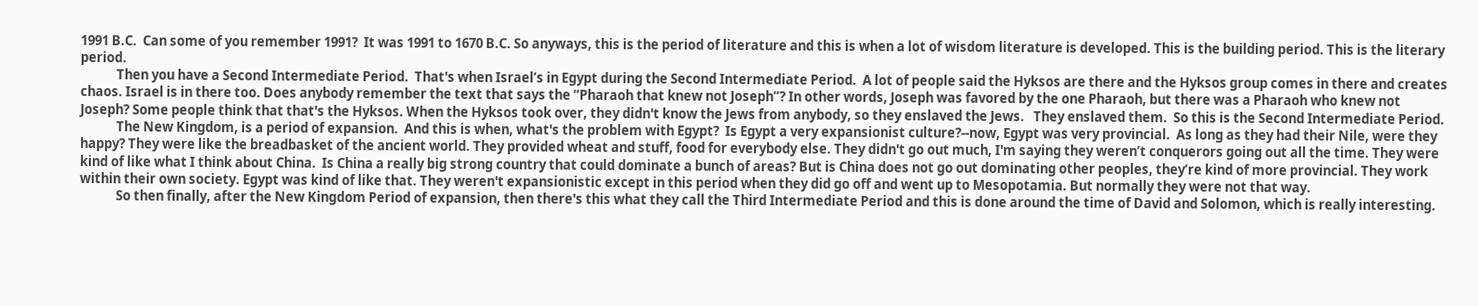1991 B.C.  Can some of you remember 1991?  It was 1991 to 1670 B.C. So anyways, this is the period of literature and this is when a lot of wisdom literature is developed. This is the building period. This is the literary period.
            Then you have a Second Intermediate Period.  That's when Israel’s in Egypt during the Second Intermediate Period.  A lot of people said the Hyksos are there and the Hyksos group comes in there and creates chaos. Israel is in there too. Does anybody remember the text that says the “Pharaoh that knew not Joseph”? In other words, Joseph was favored by the one Pharaoh, but there was a Pharaoh who knew not Joseph? Some people think that that's the Hyksos. When the Hyksos took over, they didn't know the Jews from anybody, so they enslaved the Jews.   They enslaved them.  So this is the Second Intermediate Period.
            The New Kingdom, is a period of expansion.  And this is when, what's the problem with Egypt?  Is Egypt a very expansionist culture?--now, Egypt was very provincial.  As long as they had their Nile, were they happy? They were like the breadbasket of the ancient world. They provided wheat and stuff, food for everybody else. They didn't go out much, I'm saying they weren’t conquerors going out all the time. They were kind of like what I think about China.  Is China a really big strong country that could dominate a bunch of areas? But is China does not go out dominating other peoples, they’re kind of more provincial. They work within their own society. Egypt was kind of like that. They weren't expansionistic except in this period when they did go off and went up to Mesopotamia. But normally they were not that way.
            So then finally, after the New Kingdom Period of expansion, then there's this what they call the Third Intermediate Period and this is done around the time of David and Solomon, which is really interesting.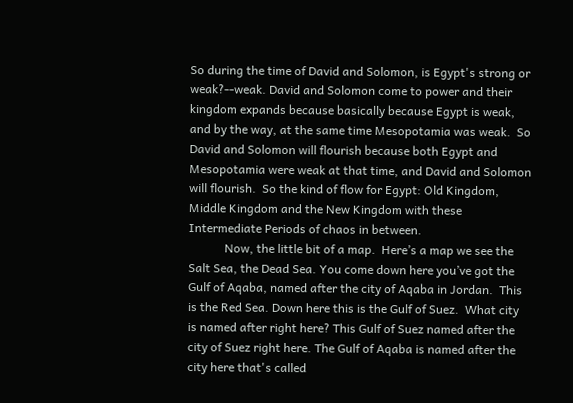So during the time of David and Solomon, is Egypt's strong or weak?--weak. David and Solomon come to power and their kingdom expands because basically because Egypt is weak, and by the way, at the same time Mesopotamia was weak.  So David and Solomon will flourish because both Egypt and Mesopotamia were weak at that time, and David and Solomon will flourish.  So the kind of flow for Egypt: Old Kingdom, Middle Kingdom and the New Kingdom with these Intermediate Periods of chaos in between.
            Now, the little bit of a map.  Here’s a map we see the Salt Sea, the Dead Sea. You come down here you’ve got the Gulf of Aqaba, named after the city of Aqaba in Jordan.  This is the Red Sea. Down here this is the Gulf of Suez.  What city is named after right here? This Gulf of Suez named after the city of Suez right here. The Gulf of Aqaba is named after the city here that's called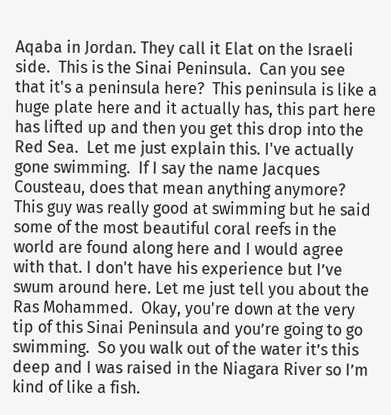Aqaba in Jordan. They call it Elat on the Israeli side.  This is the Sinai Peninsula.  Can you see that it's a peninsula here?  This peninsula is like a huge plate here and it actually has, this part here has lifted up and then you get this drop into the Red Sea.  Let me just explain this. I've actually gone swimming.  If I say the name Jacques Cousteau, does that mean anything anymore? This guy was really good at swimming but he said some of the most beautiful coral reefs in the world are found along here and I would agree with that. I don't have his experience but I’ve swum around here. Let me just tell you about the Ras Mohammed.  Okay, you're down at the very tip of this Sinai Peninsula and you’re going to go swimming.  So you walk out of the water it’s this deep and I was raised in the Niagara River so I’m kind of like a fish.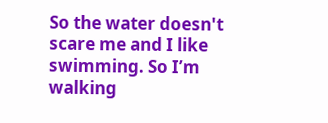So the water doesn't scare me and I like swimming. So I’m walking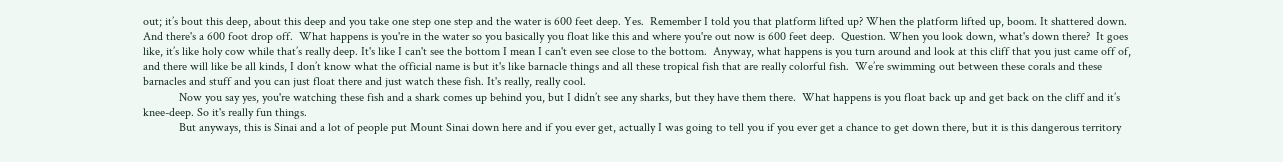out; it’s bout this deep, about this deep and you take one step one step and the water is 600 feet deep. Yes.  Remember I told you that platform lifted up? When the platform lifted up, boom. It shattered down. And there's a 600 foot drop off.  What happens is you're in the water so you basically you float like this and where you're out now is 600 feet deep.  Question. When you look down, what's down there?  It goes like, it’s like holy cow while that’s really deep. It's like I can't see the bottom I mean I can't even see close to the bottom.  Anyway, what happens is you turn around and look at this cliff that you just came off of, and there will like be all kinds, I don’t know what the official name is but it's like barnacle things and all these tropical fish that are really colorful fish.  We’re swimming out between these corals and these barnacles and stuff and you can just float there and just watch these fish. It's really, really cool.
            Now you say yes, you're watching these fish and a shark comes up behind you, but I didn’t see any sharks, but they have them there.  What happens is you float back up and get back on the cliff and it’s knee-deep. So it's really fun things.
            But anyways, this is Sinai and a lot of people put Mount Sinai down here and if you ever get, actually I was going to tell you if you ever get a chance to get down there, but it is this dangerous territory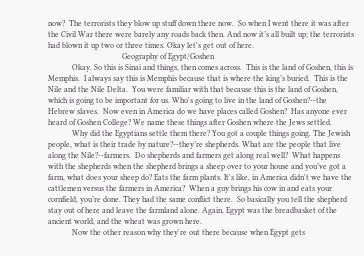now?  The terrorists they blow up stuff down there now.  So when I went there it was after the Civil War there were barely any roads back then. And now it’s all built up; the terrorists had blown it up two or three times. Okay let's get out of here.
                                     Geography of Egypt/Goshen
            Okay. So this is Sinai and things, then comes across.  This is the land of Goshen, this is Memphis.  I always say this is Memphis because that is where the king’s buried.  This is the Nile and the Nile Delta.  You were familiar with that because this is the land of Goshen, which is going to be important for us. Who's going to live in the land of Goshen?--the Hebrew slaves.  Now even in America do we have places called Goshen?  Has anyone ever heard of Goshen College? We name these things after Goshen where the Jews settled.
            Why did the Egyptians settle them there? You got a couple things going. The Jewish people, what is their trade by nature?--they’re shepherds. What are the people that live along the Nile?--farmers.  Do shepherds and farmers get along real well?  What happens with the shepherds when the shepherd brings a sheep over to your house and you’ve got a farm, what does your sheep do? Eats the farm plants. It's like, in America didn't we have the cattlemen versus the farmers in America?  When a guy brings his cow in and eats your cornfield, you’re done. They had the same conflict there.  So basically you tell the shepherd stay out of here and leave the farmland alone. Again, Egypt was the breadbasket of the ancient world, and the wheat was grown here.
            Now the other reason why they're out there because when Egypt gets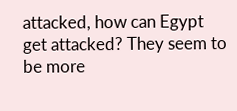attacked, how can Egypt get attacked? They seem to be more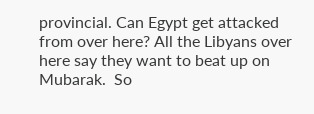provincial. Can Egypt get attacked from over here? All the Libyans over here say they want to beat up on Mubarak.  So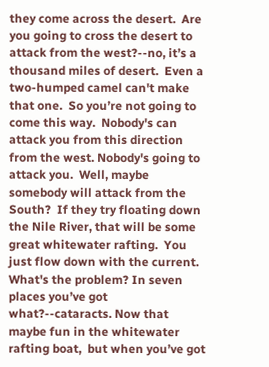they come across the desert.  Are you going to cross the desert to attack from the west?--no, it’s a thousand miles of desert.  Even a two-humped camel can't make that one.  So you’re not going to come this way.  Nobody's can attack you from this direction from the west. Nobody's going to attack you.  Well, maybe somebody will attack from the South?  If they try floating down the Nile River, that will be some great whitewater rafting.  You just flow down with the current. What's the problem? In seven places you’ve got what?--cataracts. Now that maybe fun in the whitewater rafting boat,  but when you’ve got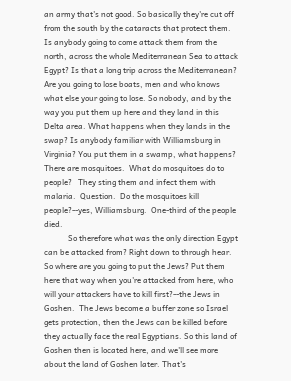an army that's not good. So basically they're cut off from the south by the cataracts that protect them.  Is anybody going to come attack them from the north, across the whole Mediterranean Sea to attack Egypt? Is that a long trip across the Mediterranean? Are you going to lose boats, men and who knows what else your going to lose. So nobody, and by the way you put them up here and they land in this Delta area. What happens when they lands in the swap? Is anybody familiar with Williamsburg in Virginia? You put them in a swamp, what happens?  There are mosquitoes.  What do mosquitoes do to people?   They sting them and infect them with malaria.  Question.  Do the mosquitoes kill people?--yes, Williamsburg.  One-third of the people died.
            So therefore what was the only direction Egypt can be attacked from? Right down to through hear. So where are you going to put the Jews? Put them here that way when you're attacked from here, who will your attackers have to kill first?--the Jews in Goshen.  The Jews become a buffer zone so Israel gets protection, then the Jews can be killed before they actually face the real Egyptians. So this land of Goshen then is located here, and we'll see more about the land of Goshen later. That's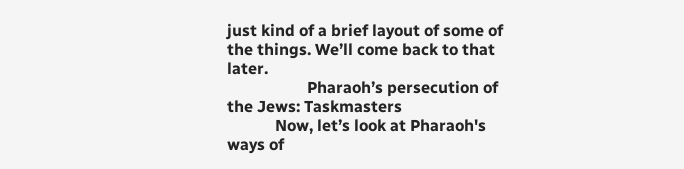just kind of a brief layout of some of the things. We’ll come back to that later.
                    Pharaoh’s persecution of the Jews: Taskmasters
            Now, let’s look at Pharaoh's ways of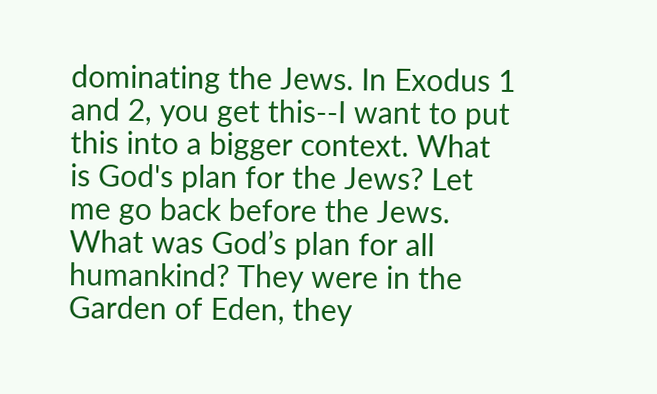dominating the Jews. In Exodus 1 and 2, you get this--I want to put this into a bigger context. What is God's plan for the Jews? Let me go back before the Jews. What was God’s plan for all humankind? They were in the Garden of Eden, they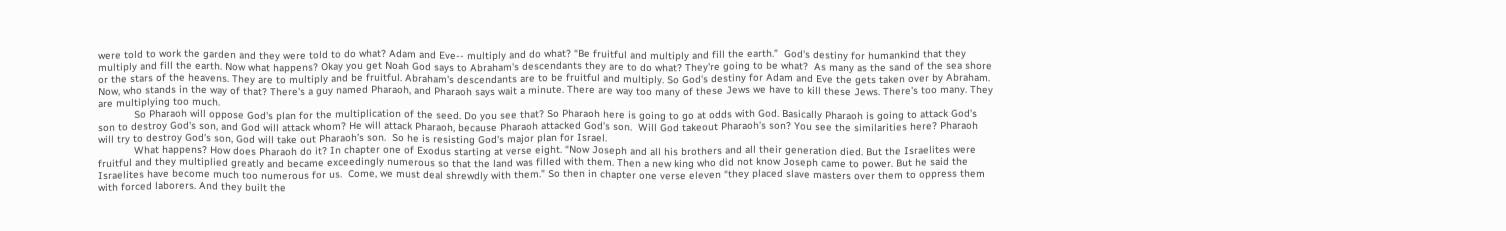were told to work the garden and they were told to do what? Adam and Eve-- multiply and do what? “Be fruitful and multiply and fill the earth.”  God's destiny for humankind that they multiply and fill the earth. Now what happens? Okay you get Noah God says to Abraham's descendants they are to do what? They're going to be what?  As many as the sand of the sea shore or the stars of the heavens. They are to multiply and be fruitful. Abraham's descendants are to be fruitful and multiply. So God's destiny for Adam and Eve the gets taken over by Abraham.  Now, who stands in the way of that? There's a guy named Pharaoh, and Pharaoh says wait a minute. There are way too many of these Jews we have to kill these Jews. There's too many. They are multiplying too much.
            So Pharaoh will oppose God's plan for the multiplication of the seed. Do you see that? So Pharaoh here is going to go at odds with God. Basically Pharaoh is going to attack God’s son to destroy God's son, and God will attack whom? He will attack Pharaoh, because Pharaoh attacked God’s son.  Will God takeout Pharaoh’s son? You see the similarities here? Pharaoh will try to destroy God's son, God will take out Pharaoh’s son.  So he is resisting God's major plan for Israel.
            What happens? How does Pharaoh do it? In chapter one of Exodus starting at verse eight. “Now Joseph and all his brothers and all their generation died. But the Israelites were fruitful and they multiplied greatly and became exceedingly numerous so that the land was filled with them. Then a new king who did not know Joseph came to power. But he said the Israelites have become much too numerous for us.  Come, we must deal shrewdly with them.” So then in chapter one verse eleven “they placed slave masters over them to oppress them with forced laborers. And they built the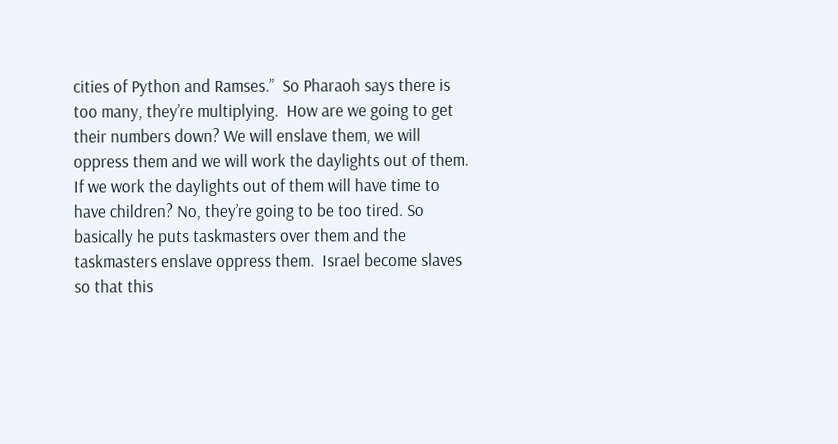cities of Python and Ramses.”  So Pharaoh says there is too many, they’re multiplying.  How are we going to get their numbers down? We will enslave them, we will oppress them and we will work the daylights out of them.  If we work the daylights out of them will have time to have children? No, they’re going to be too tired. So basically he puts taskmasters over them and the taskmasters enslave oppress them.  Israel become slaves so that this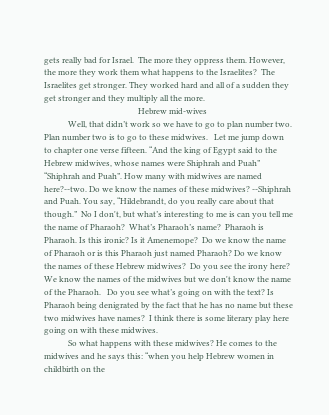gets really bad for Israel.  The more they oppress them. However, the more they work them what happens to the Israelites?  The Israelites get stronger. They worked hard and all of a sudden they get stronger and they multiply all the more.
                                               Hebrew mid-wives
            Well, that didn’t work so we have to go to plan number two.  Plan number two is to go to these midwives.   Let me jump down to chapter one verse fifteen. “And the king of Egypt said to the Hebrew midwives, whose names were Shiphrah and Puah” “Shiphrah and Puah”. How many with midwives are named here?--two. Do we know the names of these midwives? --Shiphrah and Puah. You say, “Hildebrandt, do you really care about that though.”  No I don't, but what’s interesting to me is can you tell me the name of Pharaoh?  What’s Pharaoh’s name?  Pharaoh is Pharaoh. Is this ironic? Is it Amenemope?  Do we know the name of Pharaoh or is this Pharaoh just named Pharaoh? Do we know the names of these Hebrew midwives?  Do you see the irony here? We know the names of the midwives but we don't know the name of the Pharaoh.   Do you see what’s going on with the text? Is Pharaoh being denigrated by the fact that he has no name but these two midwives have names?  I think there is some literary play here going on with these midwives.
            So what happens with these midwives? He comes to the midwives and he says this: “when you help Hebrew women in childbirth on the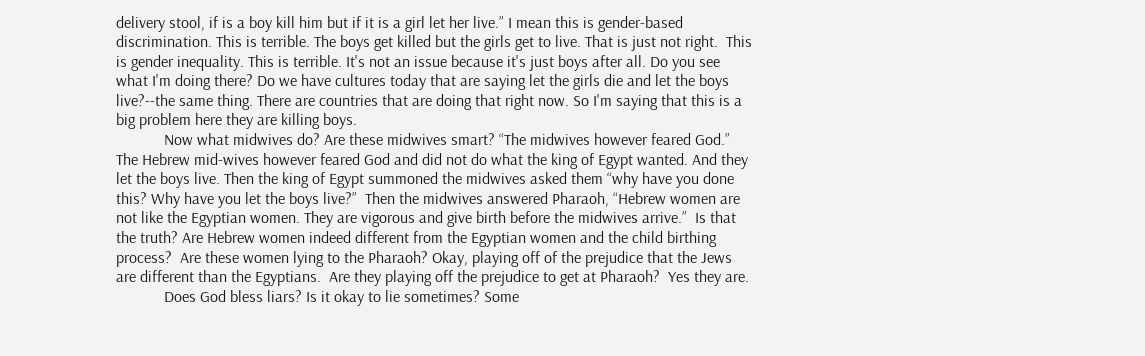delivery stool, if is a boy kill him but if it is a girl let her live.” I mean this is gender-based discrimination. This is terrible. The boys get killed but the girls get to live. That is just not right.  This is gender inequality. This is terrible. It's not an issue because it's just boys after all. Do you see what I'm doing there? Do we have cultures today that are saying let the girls die and let the boys live?--the same thing. There are countries that are doing that right now. So I'm saying that this is a big problem here they are killing boys.
            Now what midwives do? Are these midwives smart? “The midwives however feared God.” The Hebrew mid-wives however feared God and did not do what the king of Egypt wanted. And they let the boys live. Then the king of Egypt summoned the midwives asked them “why have you done this? Why have you let the boys live?”  Then the midwives answered Pharaoh, “Hebrew women are not like the Egyptian women. They are vigorous and give birth before the midwives arrive.”  Is that the truth? Are Hebrew women indeed different from the Egyptian women and the child birthing process?  Are these women lying to the Pharaoh? Okay, playing off of the prejudice that the Jews are different than the Egyptians.  Are they playing off the prejudice to get at Pharaoh?  Yes they are.
            Does God bless liars? Is it okay to lie sometimes? Some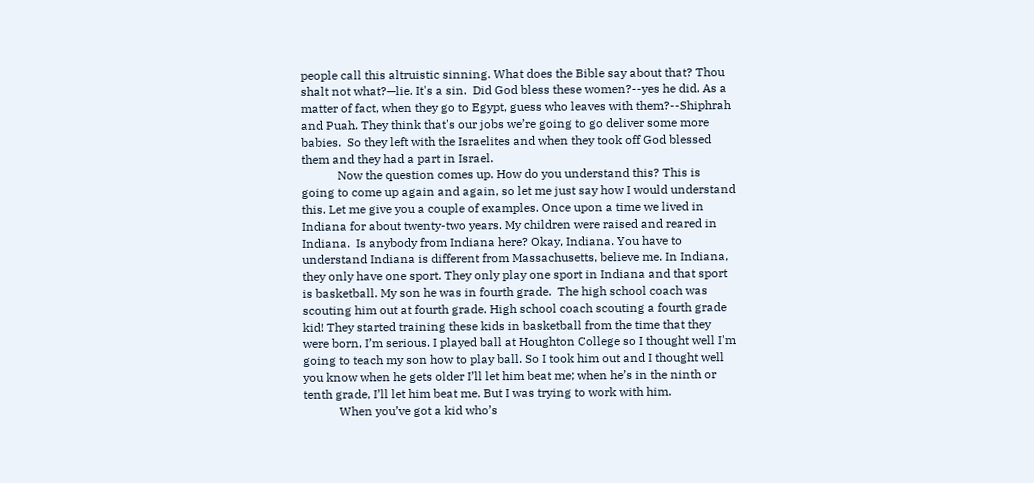people call this altruistic sinning. What does the Bible say about that? Thou shalt not what?—lie. It's a sin.  Did God bless these women?--yes he did. As a matter of fact, when they go to Egypt, guess who leaves with them?--Shiphrah and Puah. They think that's our jobs we’re going to go deliver some more babies.  So they left with the Israelites and when they took off God blessed them and they had a part in Israel.
            Now the question comes up. How do you understand this? This is going to come up again and again, so let me just say how I would understand this. Let me give you a couple of examples. Once upon a time we lived in Indiana for about twenty-two years. My children were raised and reared in Indiana.  Is anybody from Indiana here? Okay, Indiana. You have to understand Indiana is different from Massachusetts, believe me. In Indiana, they only have one sport. They only play one sport in Indiana and that sport is basketball. My son he was in fourth grade.  The high school coach was scouting him out at fourth grade. High school coach scouting a fourth grade kid! They started training these kids in basketball from the time that they were born, I’m serious. I played ball at Houghton College so I thought well I'm going to teach my son how to play ball. So I took him out and I thought well you know when he gets older I’ll let him beat me; when he’s in the ninth or tenth grade, I’ll let him beat me. But I was trying to work with him.
            When you’ve got a kid who’s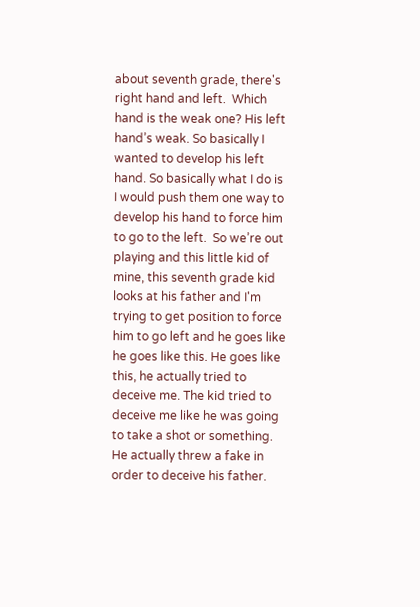about seventh grade, there's right hand and left.  Which hand is the weak one? His left hand’s weak. So basically I wanted to develop his left hand. So basically what I do is I would push them one way to develop his hand to force him to go to the left.  So we’re out playing and this little kid of mine, this seventh grade kid looks at his father and I'm trying to get position to force him to go left and he goes like he goes like this. He goes like this, he actually tried to deceive me. The kid tried to deceive me like he was going to take a shot or something. He actually threw a fake in order to deceive his father.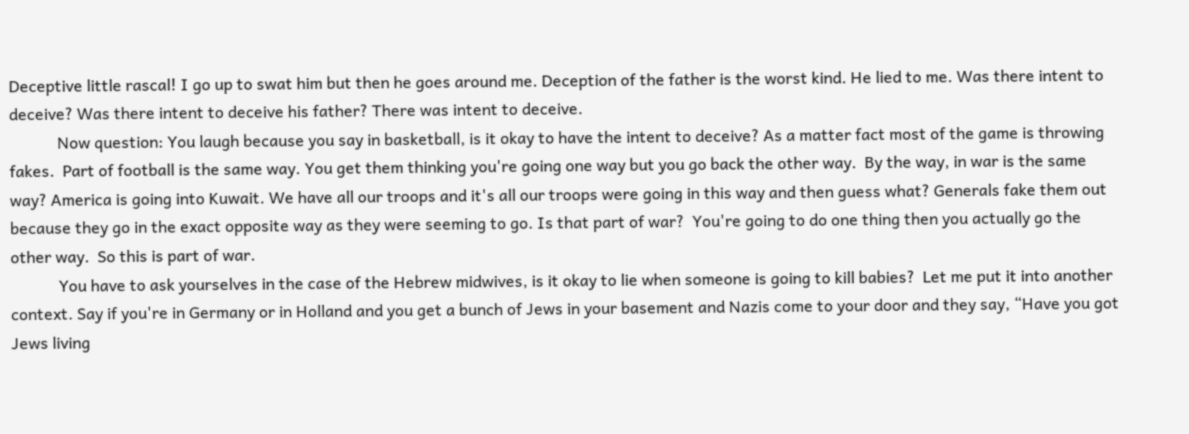Deceptive little rascal! I go up to swat him but then he goes around me. Deception of the father is the worst kind. He lied to me. Was there intent to deceive? Was there intent to deceive his father? There was intent to deceive.
            Now question: You laugh because you say in basketball, is it okay to have the intent to deceive? As a matter fact most of the game is throwing fakes.  Part of football is the same way. You get them thinking you're going one way but you go back the other way.  By the way, in war is the same way? America is going into Kuwait. We have all our troops and it's all our troops were going in this way and then guess what? Generals fake them out because they go in the exact opposite way as they were seeming to go. Is that part of war?  You're going to do one thing then you actually go the other way.  So this is part of war.
            You have to ask yourselves in the case of the Hebrew midwives, is it okay to lie when someone is going to kill babies?  Let me put it into another context. Say if you're in Germany or in Holland and you get a bunch of Jews in your basement and Nazis come to your door and they say, “Have you got Jews living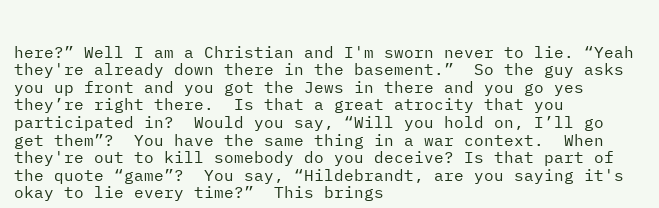here?” Well I am a Christian and I'm sworn never to lie. “Yeah they're already down there in the basement.”  So the guy asks you up front and you got the Jews in there and you go yes they’re right there.  Is that a great atrocity that you participated in?  Would you say, “Will you hold on, I’ll go get them”?  You have the same thing in a war context.  When they're out to kill somebody do you deceive? Is that part of the quote “game”?  You say, “Hildebrandt, are you saying it's okay to lie every time?”  This brings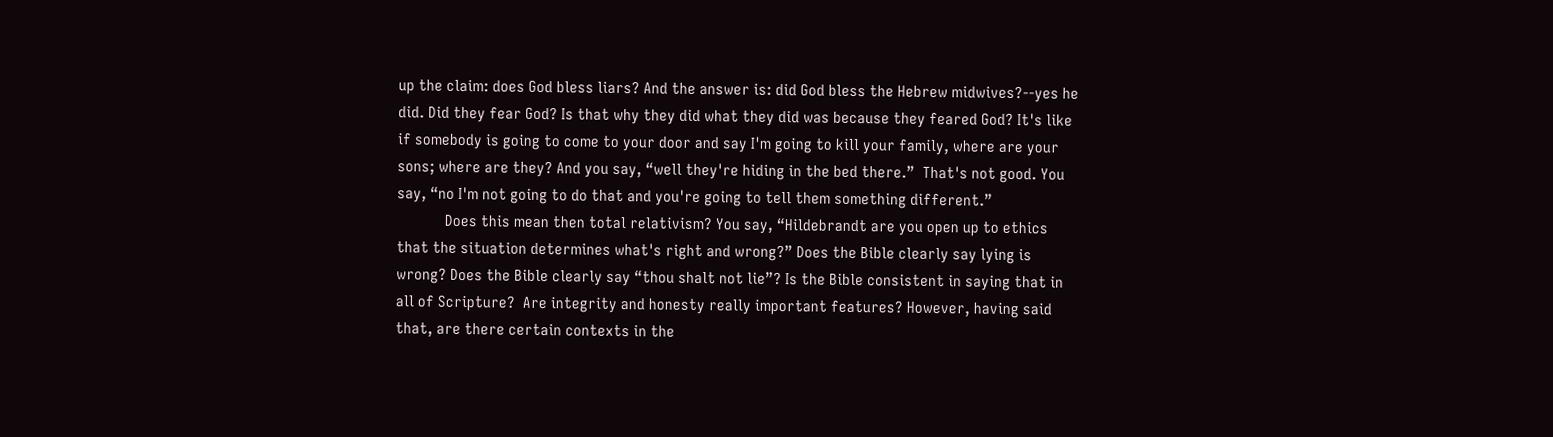up the claim: does God bless liars? And the answer is: did God bless the Hebrew midwives?--yes he did. Did they fear God? Is that why they did what they did was because they feared God? It's like if somebody is going to come to your door and say I'm going to kill your family, where are your sons; where are they? And you say, “well they're hiding in the bed there.”  That's not good. You say, “no I'm not going to do that and you're going to tell them something different.”
            Does this mean then total relativism? You say, “Hildebrandt are you open up to ethics that the situation determines what's right and wrong?” Does the Bible clearly say lying is wrong? Does the Bible clearly say “thou shalt not lie”? Is the Bible consistent in saying that in all of Scripture?  Are integrity and honesty really important features? However, having said that, are there certain contexts in the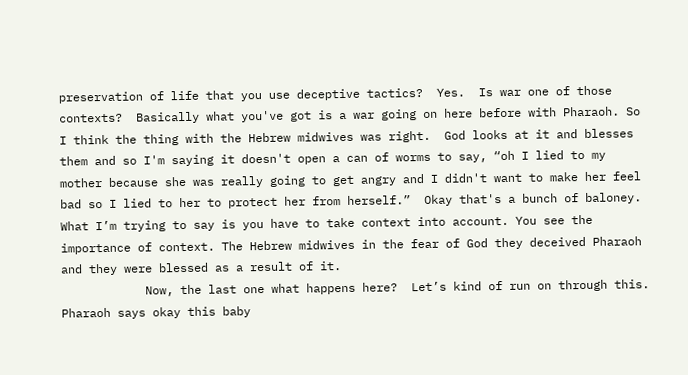preservation of life that you use deceptive tactics?  Yes.  Is war one of those contexts?  Basically what you've got is a war going on here before with Pharaoh. So I think the thing with the Hebrew midwives was right.  God looks at it and blesses them and so I'm saying it doesn't open a can of worms to say, “oh I lied to my mother because she was really going to get angry and I didn't want to make her feel bad so I lied to her to protect her from herself.”  Okay that's a bunch of baloney.  What I’m trying to say is you have to take context into account. You see the importance of context. The Hebrew midwives in the fear of God they deceived Pharaoh and they were blessed as a result of it.
            Now, the last one what happens here?  Let’s kind of run on through this. Pharaoh says okay this baby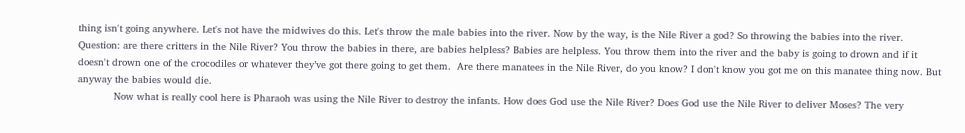thing isn't going anywhere. Let's not have the midwives do this. Let's throw the male babies into the river. Now by the way, is the Nile River a god? So throwing the babies into the river.  Question: are there critters in the Nile River? You throw the babies in there, are babies helpless? Babies are helpless. You throw them into the river and the baby is going to drown and if it doesn't drown one of the crocodiles or whatever they’ve got there going to get them.  Are there manatees in the Nile River, do you know? I don't know you got me on this manatee thing now. But anyway the babies would die.
            Now what is really cool here is Pharaoh was using the Nile River to destroy the infants. How does God use the Nile River? Does God use the Nile River to deliver Moses? The very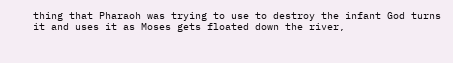thing that Pharaoh was trying to use to destroy the infant God turns it and uses it as Moses gets floated down the river,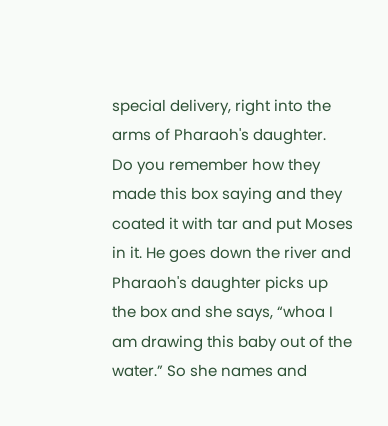special delivery, right into the arms of Pharaoh's daughter.  Do you remember how they made this box saying and they coated it with tar and put Moses in it. He goes down the river and Pharaoh's daughter picks up the box and she says, “whoa I am drawing this baby out of the water.” So she names and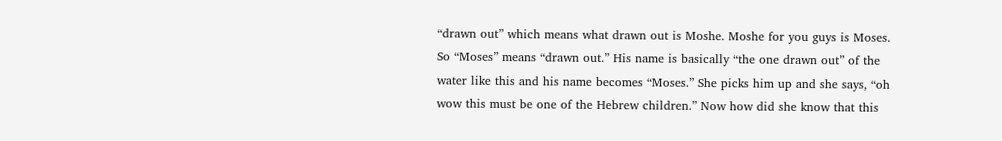“drawn out” which means what drawn out is Moshe. Moshe for you guys is Moses. So “Moses” means “drawn out.” His name is basically “the one drawn out” of the water like this and his name becomes “Moses.” She picks him up and she says, “oh wow this must be one of the Hebrew children.” Now how did she know that this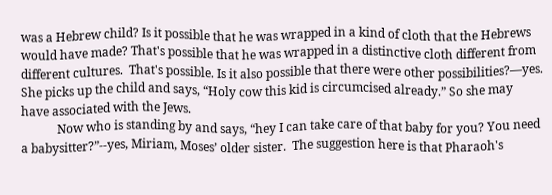was a Hebrew child? Is it possible that he was wrapped in a kind of cloth that the Hebrews would have made? That's possible that he was wrapped in a distinctive cloth different from different cultures.  That's possible. Is it also possible that there were other possibilities?—yes. She picks up the child and says, “Holy cow this kid is circumcised already.” So she may have associated with the Jews.
            Now who is standing by and says, “hey I can take care of that baby for you? You need a babysitter?”--yes, Miriam, Moses’ older sister.  The suggestion here is that Pharaoh's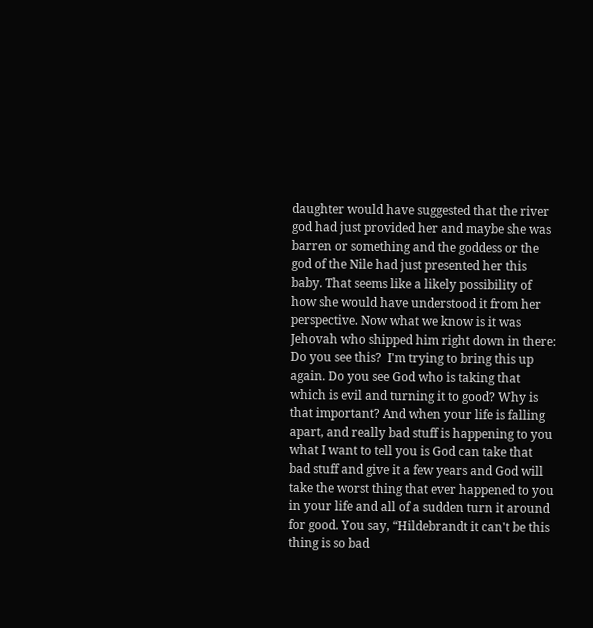daughter would have suggested that the river god had just provided her and maybe she was barren or something and the goddess or the god of the Nile had just presented her this baby. That seems like a likely possibility of how she would have understood it from her perspective. Now what we know is it was Jehovah who shipped him right down in there: Do you see this?  I'm trying to bring this up again. Do you see God who is taking that which is evil and turning it to good? Why is that important? And when your life is falling apart, and really bad stuff is happening to you what I want to tell you is God can take that bad stuff and give it a few years and God will take the worst thing that ever happened to you in your life and all of a sudden turn it around for good. You say, “Hildebrandt it can't be this thing is so bad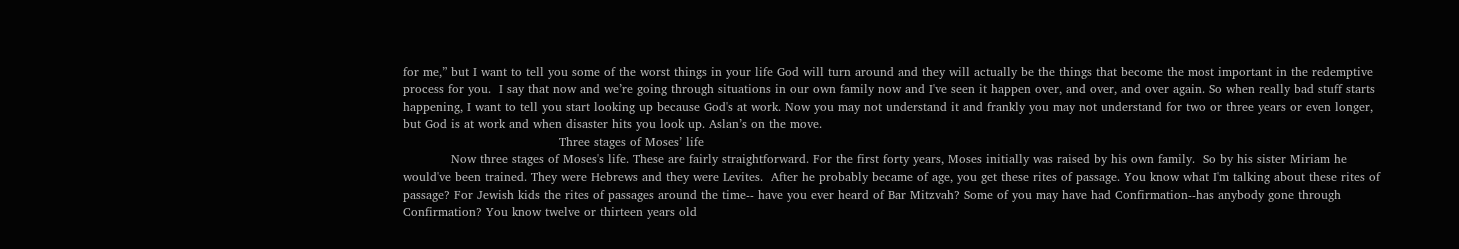for me,” but I want to tell you some of the worst things in your life God will turn around and they will actually be the things that become the most important in the redemptive process for you.  I say that now and we’re going through situations in our own family now and I've seen it happen over, and over, and over again. So when really bad stuff starts happening, I want to tell you start looking up because God's at work. Now you may not understand it and frankly you may not understand for two or three years or even longer, but God is at work and when disaster hits you look up. Aslan’s on the move.
                                       Three stages of Moses’ life
            Now three stages of Moses's life. These are fairly straightforward. For the first forty years, Moses initially was raised by his own family.  So by his sister Miriam he would've been trained. They were Hebrews and they were Levites.  After he probably became of age, you get these rites of passage. You know what I'm talking about these rites of passage? For Jewish kids the rites of passages around the time-- have you ever heard of Bar Mitzvah? Some of you may have had Confirmation--has anybody gone through Confirmation? You know twelve or thirteen years old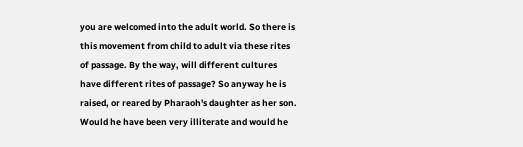you are welcomed into the adult world. So there is this movement from child to adult via these rites of passage. By the way, will different cultures have different rites of passage? So anyway he is raised, or reared by Pharaoh's daughter as her son. Would he have been very illiterate and would he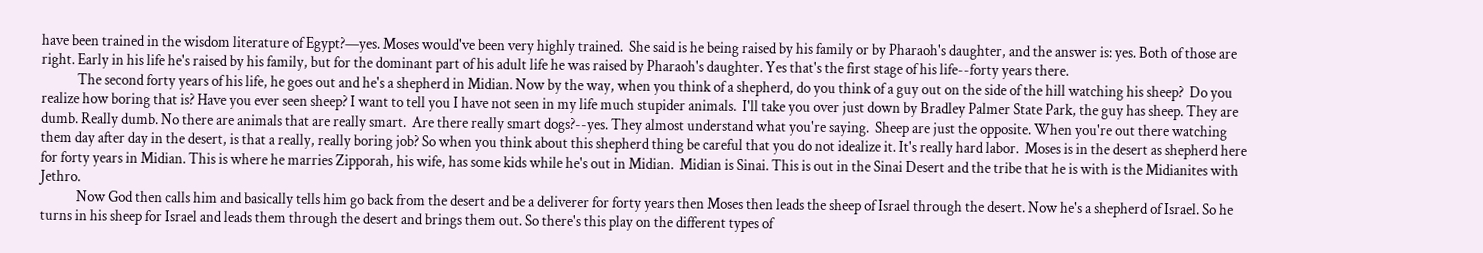have been trained in the wisdom literature of Egypt?—yes. Moses would've been very highly trained.  She said is he being raised by his family or by Pharaoh's daughter, and the answer is: yes. Both of those are right. Early in his life he's raised by his family, but for the dominant part of his adult life he was raised by Pharaoh's daughter. Yes that's the first stage of his life--forty years there.
            The second forty years of his life, he goes out and he's a shepherd in Midian. Now by the way, when you think of a shepherd, do you think of a guy out on the side of the hill watching his sheep?  Do you realize how boring that is? Have you ever seen sheep? I want to tell you I have not seen in my life much stupider animals.  I'll take you over just down by Bradley Palmer State Park, the guy has sheep. They are dumb. Really dumb. No there are animals that are really smart.  Are there really smart dogs?--yes. They almost understand what you're saying.  Sheep are just the opposite. When you're out there watching them day after day in the desert, is that a really, really boring job? So when you think about this shepherd thing be careful that you do not idealize it. It's really hard labor.  Moses is in the desert as shepherd here for forty years in Midian. This is where he marries Zipporah, his wife, has some kids while he's out in Midian.  Midian is Sinai. This is out in the Sinai Desert and the tribe that he is with is the Midianites with Jethro.
            Now God then calls him and basically tells him go back from the desert and be a deliverer for forty years then Moses then leads the sheep of Israel through the desert. Now he's a shepherd of Israel. So he turns in his sheep for Israel and leads them through the desert and brings them out. So there's this play on the different types of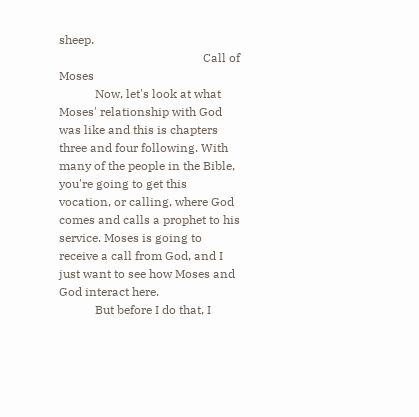sheep.
                                                Call of Moses
            Now, let's look at what Moses' relationship with God was like and this is chapters three and four following. With many of the people in the Bible, you're going to get this vocation, or calling, where God comes and calls a prophet to his service. Moses is going to receive a call from God, and I just want to see how Moses and God interact here.
            But before I do that, I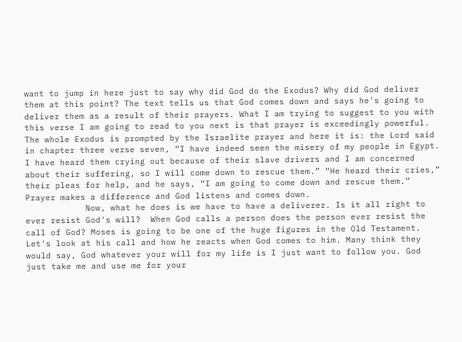want to jump in here just to say why did God do the Exodus? Why did God deliver them at this point? The text tells us that God comes down and says he's going to deliver them as a result of their prayers. What I am trying to suggest to you with this verse I am going to read to you next is that prayer is exceedingly powerful. The whole Exodus is prompted by the Israelite prayer and here it is: the Lord said in chapter three verse seven, “I have indeed seen the misery of my people in Egypt.  I have heard them crying out because of their slave drivers and I am concerned about their suffering, so I will come down to rescue them.” “He heard their cries,” their pleas for help, and he says, “I am going to come down and rescue them.” Prayer makes a difference and God listens and comes down.
            Now, what he does is we have to have a deliverer. Is it all right to ever resist God's will?  When God calls a person does the person ever resist the call of God? Moses is going to be one of the huge figures in the Old Testament. Let's look at his call and how he reacts when God comes to him. Many think they would say, God whatever your will for my life is I just want to follow you. God just take me and use me for your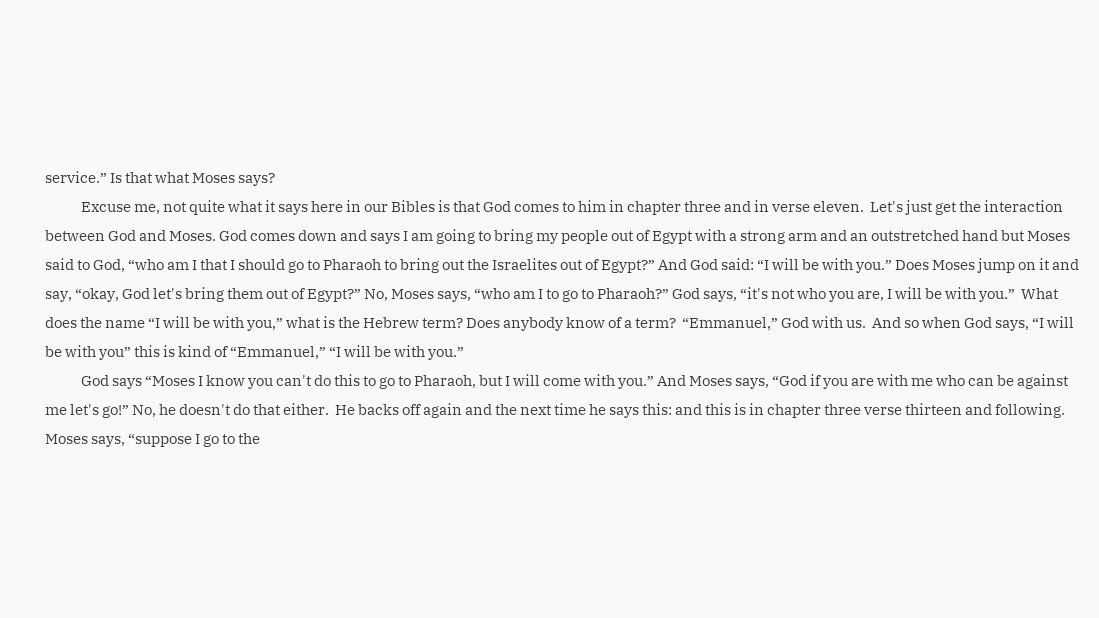service.” Is that what Moses says?
            Excuse me, not quite what it says here in our Bibles is that God comes to him in chapter three and in verse eleven.  Let's just get the interaction between God and Moses. God comes down and says I am going to bring my people out of Egypt with a strong arm and an outstretched hand but Moses said to God, “who am I that I should go to Pharaoh to bring out the Israelites out of Egypt?” And God said: “I will be with you.” Does Moses jump on it and say, “okay, God let's bring them out of Egypt?” No, Moses says, “who am I to go to Pharaoh?” God says, “it's not who you are, I will be with you.”  What does the name “I will be with you,” what is the Hebrew term? Does anybody know of a term?  “Emmanuel,” God with us.  And so when God says, “I will be with you” this is kind of “Emmanuel,” “I will be with you.”
            God says “Moses I know you can't do this to go to Pharaoh, but I will come with you.” And Moses says, “God if you are with me who can be against me let's go!” No, he doesn't do that either.  He backs off again and the next time he says this: and this is in chapter three verse thirteen and following.  Moses says, “suppose I go to the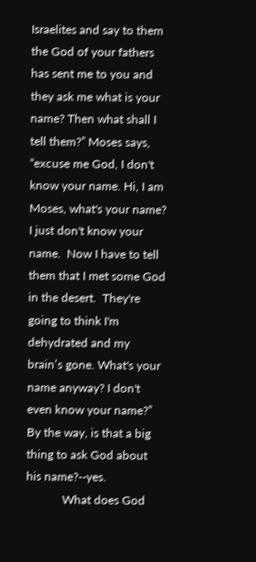Israelites and say to them the God of your fathers has sent me to you and they ask me what is your name? Then what shall I tell them?” Moses says, “excuse me God, I don't know your name. Hi, I am Moses, what's your name? I just don't know your name.  Now I have to tell them that I met some God in the desert.  They're going to think I'm dehydrated and my brain’s gone. What's your name anyway? I don't even know your name?” By the way, is that a big thing to ask God about his name?--yes.
            What does God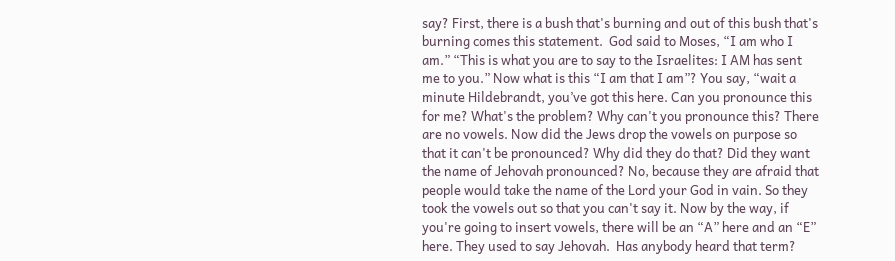say? First, there is a bush that's burning and out of this bush that's burning comes this statement.  God said to Moses, “I am who I am.” “This is what you are to say to the Israelites: I AM has sent me to you.” Now what is this “I am that I am”? You say, “wait a minute Hildebrandt, you’ve got this here. Can you pronounce this for me? What's the problem? Why can't you pronounce this? There are no vowels. Now did the Jews drop the vowels on purpose so that it can't be pronounced? Why did they do that? Did they want the name of Jehovah pronounced? No, because they are afraid that people would take the name of the Lord your God in vain. So they took the vowels out so that you can't say it. Now by the way, if you're going to insert vowels, there will be an “A” here and an “E” here. They used to say Jehovah.  Has anybody heard that term?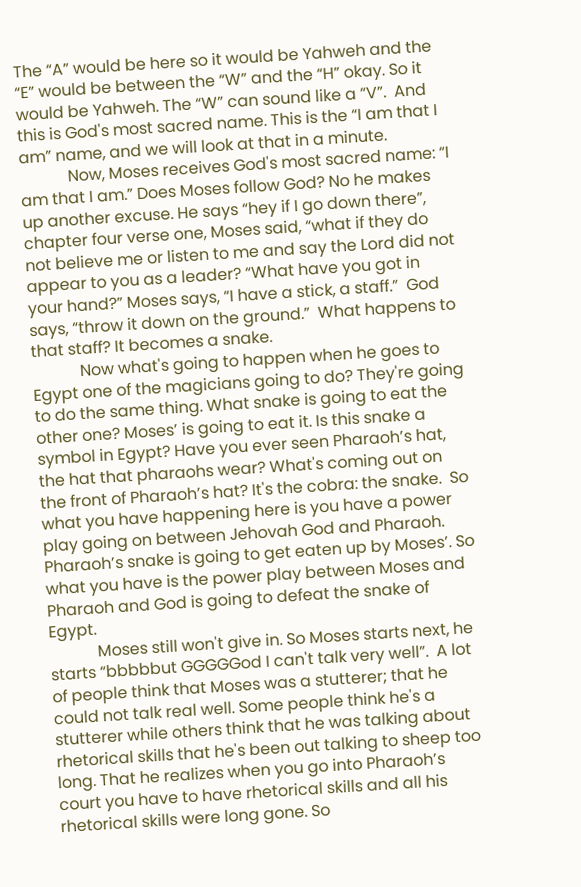The “A” would be here so it would be Yahweh and the “E” would be between the “W” and the “H” okay. So it would be Yahweh. The “W” can sound like a “V”.  And this is God's most sacred name. This is the “I am that I am” name, and we will look at that in a minute.
            Now, Moses receives God's most sacred name: “I am that I am.” Does Moses follow God? No he makes up another excuse. He says “hey if I go down there”, chapter four verse one, Moses said, “what if they do not believe me or listen to me and say the Lord did not appear to you as a leader? “What have you got in your hand?” Moses says, “I have a stick, a staff.”  God says, “throw it down on the ground.”  What happens to that staff? It becomes a snake.
            Now what's going to happen when he goes to Egypt one of the magicians going to do? They're going to do the same thing. What snake is going to eat the other one? Moses’ is going to eat it. Is this snake a symbol in Egypt? Have you ever seen Pharaoh’s hat, the hat that pharaohs wear? What's coming out on the front of Pharaoh’s hat? It's the cobra: the snake.  So what you have happening here is you have a power play going on between Jehovah God and Pharaoh.  Pharaoh’s snake is going to get eaten up by Moses’. So what you have is the power play between Moses and Pharaoh and God is going to defeat the snake of Egypt.
            Moses still won't give in. So Moses starts next, he starts “bbbbbut GGGGGod I can't talk very well”.  A lot of people think that Moses was a stutterer; that he could not talk real well. Some people think he's a stutterer while others think that he was talking about rhetorical skills that he's been out talking to sheep too long. That he realizes when you go into Pharaoh’s court you have to have rhetorical skills and all his rhetorical skills were long gone. So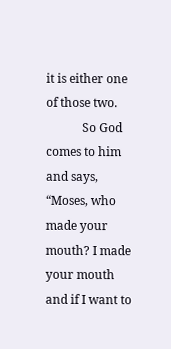it is either one of those two.
            So God comes to him and says, “Moses, who made your mouth? I made your mouth and if I want to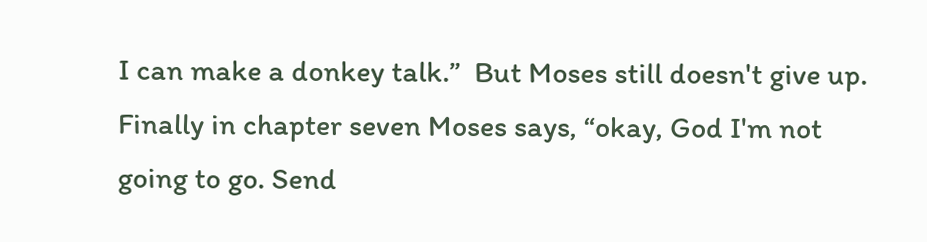I can make a donkey talk.”  But Moses still doesn't give up.  Finally in chapter seven Moses says, “okay, God I'm not going to go. Send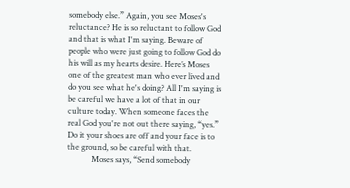somebody else.” Again, you see Moses's reluctance? He is so reluctant to follow God and that is what I'm saying. Beware of people who were just going to follow God do his will as my hearts desire. Here’s Moses one of the greatest man who ever lived and do you see what he's doing? All I'm saying is be careful we have a lot of that in our culture today. When someone faces the real God you're not out there saying, “yes.”  Do it your shoes are off and your face is to the ground, so be careful with that.
            Moses says, “Send somebody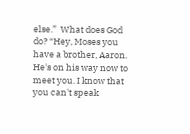else.”  What does God do? “Hey, Moses you have a brother, Aaron. He's on his way now to meet you. I know that you can't speak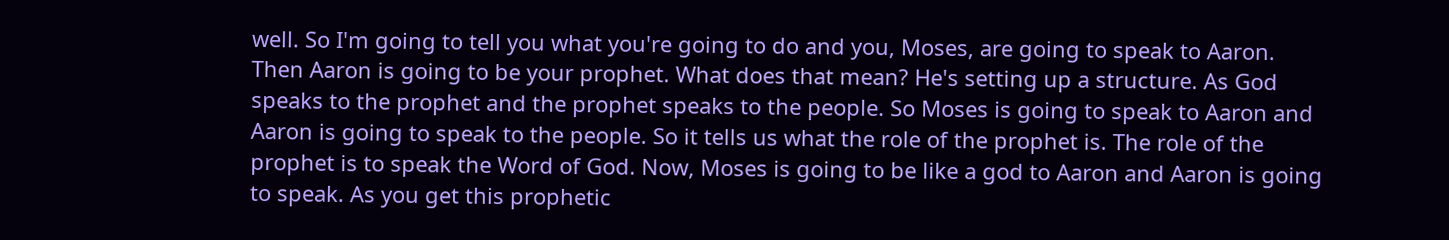well. So I'm going to tell you what you're going to do and you, Moses, are going to speak to Aaron. Then Aaron is going to be your prophet. What does that mean? He's setting up a structure. As God speaks to the prophet and the prophet speaks to the people. So Moses is going to speak to Aaron and Aaron is going to speak to the people. So it tells us what the role of the prophet is. The role of the prophet is to speak the Word of God. Now, Moses is going to be like a god to Aaron and Aaron is going to speak. As you get this prophetic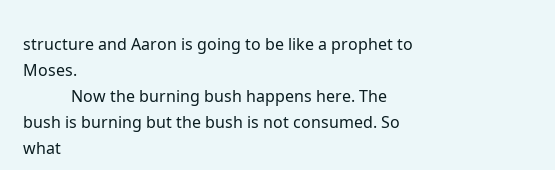structure and Aaron is going to be like a prophet to Moses.
            Now the burning bush happens here. The bush is burning but the bush is not consumed. So what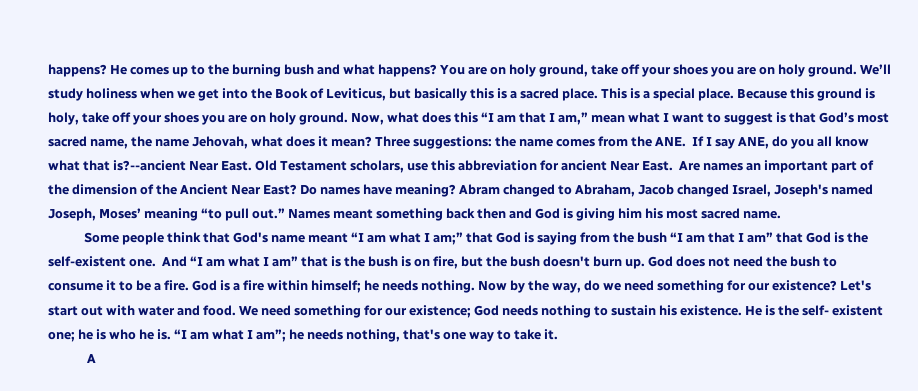happens? He comes up to the burning bush and what happens? You are on holy ground, take off your shoes you are on holy ground. We’ll study holiness when we get into the Book of Leviticus, but basically this is a sacred place. This is a special place. Because this ground is holy, take off your shoes you are on holy ground. Now, what does this “I am that I am,” mean what I want to suggest is that God’s most sacred name, the name Jehovah, what does it mean? Three suggestions: the name comes from the ANE.  If I say ANE, do you all know what that is?--ancient Near East. Old Testament scholars, use this abbreviation for ancient Near East.  Are names an important part of the dimension of the Ancient Near East? Do names have meaning? Abram changed to Abraham, Jacob changed Israel, Joseph's named Joseph, Moses’ meaning “to pull out.” Names meant something back then and God is giving him his most sacred name.
            Some people think that God's name meant “I am what I am;” that God is saying from the bush “I am that I am” that God is the self-existent one.  And “I am what I am” that is the bush is on fire, but the bush doesn't burn up. God does not need the bush to consume it to be a fire. God is a fire within himself; he needs nothing. Now by the way, do we need something for our existence? Let's start out with water and food. We need something for our existence; God needs nothing to sustain his existence. He is the self- existent one; he is who he is. “I am what I am”; he needs nothing, that's one way to take it.
             A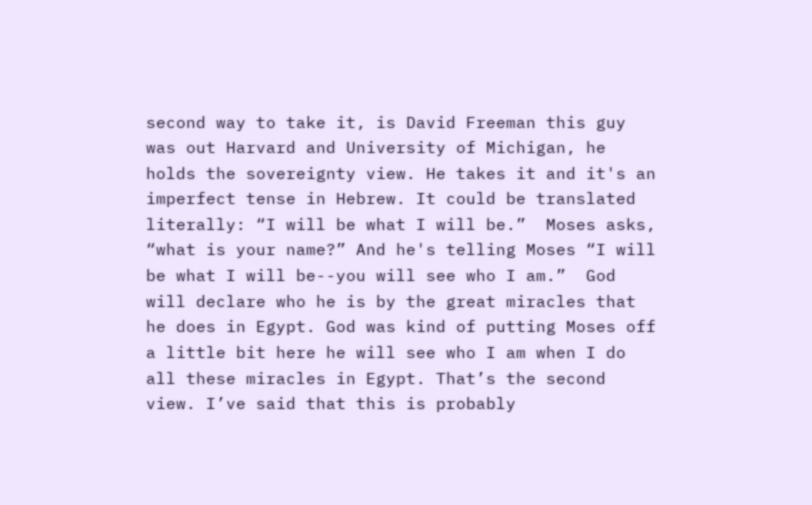second way to take it, is David Freeman this guy was out Harvard and University of Michigan, he holds the sovereignty view. He takes it and it's an imperfect tense in Hebrew. It could be translated literally: “I will be what I will be.”  Moses asks, “what is your name?” And he's telling Moses “I will be what I will be--you will see who I am.”  God will declare who he is by the great miracles that he does in Egypt. God was kind of putting Moses off a little bit here he will see who I am when I do all these miracles in Egypt. That’s the second view. I’ve said that this is probably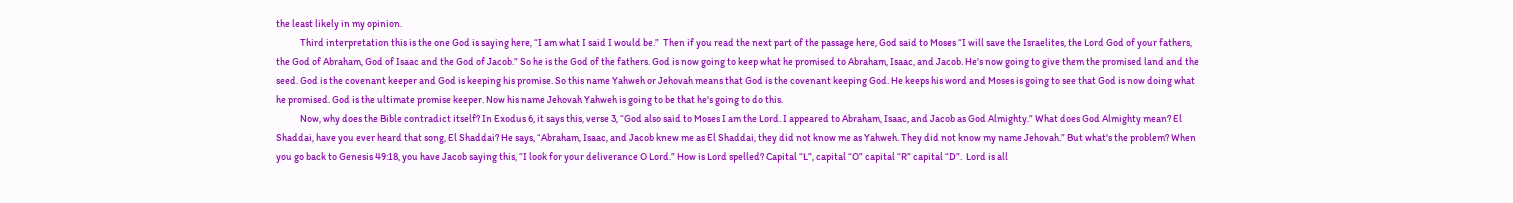the least likely in my opinion.
            Third interpretation this is the one God is saying here, “I am what I said I would be.”  Then if you read the next part of the passage here, God said to Moses “I will save the Israelites, the Lord God of your fathers, the God of Abraham, God of Isaac and the God of Jacob.” So he is the God of the fathers. God is now going to keep what he promised to Abraham, Isaac, and Jacob. He's now going to give them the promised land and the seed. God is the covenant keeper and God is keeping his promise. So this name Yahweh or Jehovah means that God is the covenant keeping God. He keeps his word and Moses is going to see that God is now doing what he promised. God is the ultimate promise keeper. Now his name Jehovah Yahweh is going to be that he's going to do this.
            Now, why does the Bible contradict itself? In Exodus 6, it says this, verse 3, “God also said to Moses I am the Lord. I appeared to Abraham, Isaac, and Jacob as God Almighty.” What does God Almighty mean? El Shaddai, have you ever heard that song, El Shaddai? He says, “Abraham, Isaac, and Jacob knew me as El Shaddai, they did not know me as Yahweh. They did not know my name Jehovah.” But what's the problem? When you go back to Genesis 49:18, you have Jacob saying this, “I look for your deliverance O Lord.” How is Lord spelled? Capital “L”, capital “O” capital “R” capital “D”.  Lord is all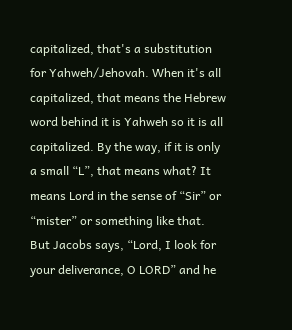capitalized, that's a substitution for Yahweh/Jehovah. When it's all capitalized, that means the Hebrew word behind it is Yahweh so it is all capitalized. By the way, if it is only a small “L”, that means what? It means Lord in the sense of “Sir” or “mister” or something like that. But Jacobs says, “Lord, I look for your deliverance, O LORD” and he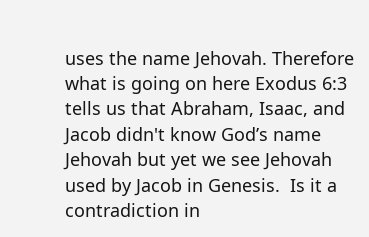uses the name Jehovah. Therefore what is going on here Exodus 6:3 tells us that Abraham, Isaac, and Jacob didn't know God’s name Jehovah but yet we see Jehovah used by Jacob in Genesis.  Is it a contradiction in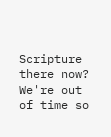Scripture there now? We're out of time so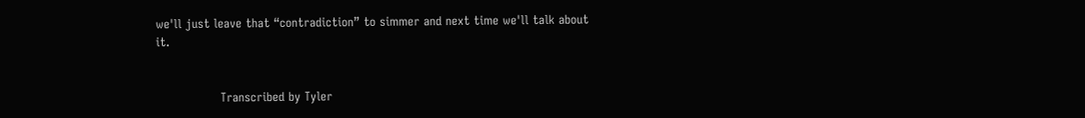we'll just leave that “contradiction” to simmer and next time we'll talk about it.


                Transcribed by Tyler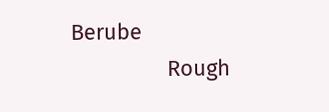Berube
                Rough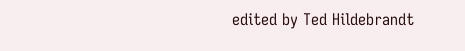edited by Ted Hildebrandt